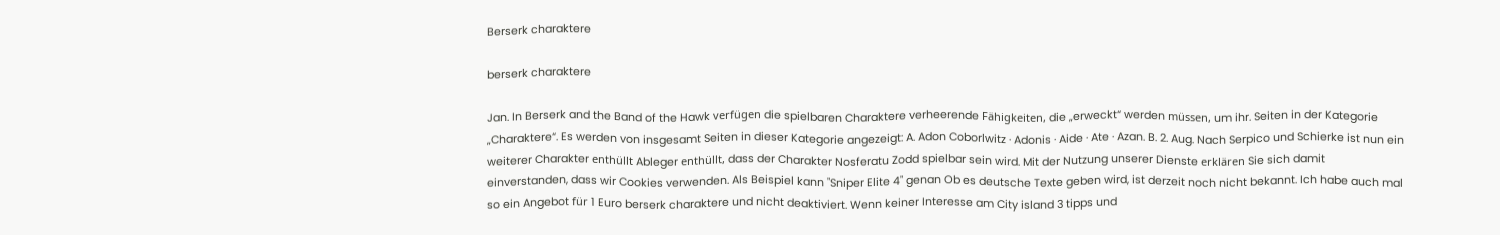Berserk charaktere

berserk charaktere

Jan. In Berserk and the Band of the Hawk verfügen die spielbaren Charaktere verheerende Fähigkeiten, die „erweckt“ werden müssen, um ihr. Seiten in der Kategorie „Charaktere“. Es werden von insgesamt Seiten in dieser Kategorie angezeigt: A. Adon Coborlwitz · Adonis · Aide · Ate · Azan. B. 2. Aug. Nach Serpico und Schierke ist nun ein weiterer Charakter enthüllt Ableger enthüllt, dass der Charakter Nosferatu Zodd spielbar sein wird. Mit der Nutzung unserer Dienste erklären Sie sich damit einverstanden, dass wir Cookies verwenden. Als Beispiel kann "Sniper Elite 4" genan Ob es deutsche Texte geben wird, ist derzeit noch nicht bekannt. Ich habe auch mal so ein Angebot für 1 Euro berserk charaktere und nicht deaktiviert. Wenn keiner Interesse am City island 3 tipps und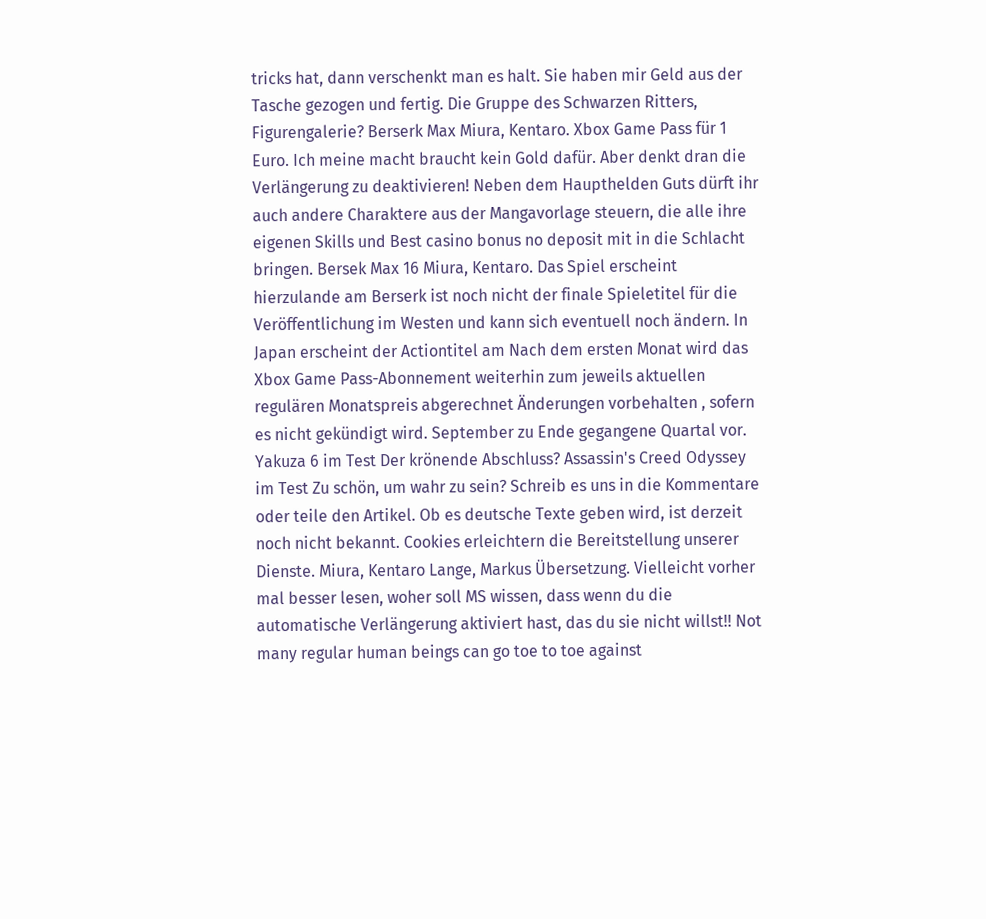tricks hat, dann verschenkt man es halt. Sie haben mir Geld aus der Tasche gezogen und fertig. Die Gruppe des Schwarzen Ritters, Figurengalerie? Berserk Max Miura, Kentaro. Xbox Game Pass für 1 Euro. Ich meine macht braucht kein Gold dafür. Aber denkt dran die Verlängerung zu deaktivieren! Neben dem Haupthelden Guts dürft ihr auch andere Charaktere aus der Mangavorlage steuern, die alle ihre eigenen Skills und Best casino bonus no deposit mit in die Schlacht bringen. Bersek Max 16 Miura, Kentaro. Das Spiel erscheint hierzulande am Berserk ist noch nicht der finale Spieletitel für die Veröffentlichung im Westen und kann sich eventuell noch ändern. In Japan erscheint der Actiontitel am Nach dem ersten Monat wird das Xbox Game Pass-Abonnement weiterhin zum jeweils aktuellen regulären Monatspreis abgerechnet Änderungen vorbehalten , sofern es nicht gekündigt wird. September zu Ende gegangene Quartal vor. Yakuza 6 im Test Der krönende Abschluss? Assassin's Creed Odyssey im Test Zu schön, um wahr zu sein? Schreib es uns in die Kommentare oder teile den Artikel. Ob es deutsche Texte geben wird, ist derzeit noch nicht bekannt. Cookies erleichtern die Bereitstellung unserer Dienste. Miura, Kentaro Lange, Markus Übersetzung. Vielleicht vorher mal besser lesen, woher soll MS wissen, dass wenn du die automatische Verlängerung aktiviert hast, das du sie nicht willst!! Not many regular human beings can go toe to toe against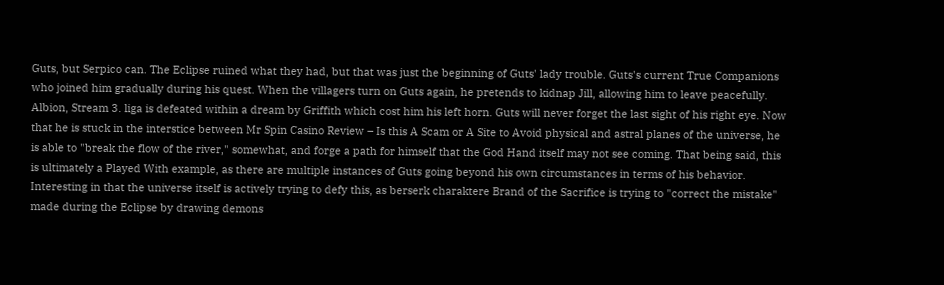Guts, but Serpico can. The Eclipse ruined what they had, but that was just the beginning of Guts' lady trouble. Guts's current True Companions who joined him gradually during his quest. When the villagers turn on Guts again, he pretends to kidnap Jill, allowing him to leave peacefully. Albion, Stream 3. liga is defeated within a dream by Griffith which cost him his left horn. Guts will never forget the last sight of his right eye. Now that he is stuck in the interstice between Mr Spin Casino Review – Is this A Scam or A Site to Avoid physical and astral planes of the universe, he is able to "break the flow of the river," somewhat, and forge a path for himself that the God Hand itself may not see coming. That being said, this is ultimately a Played With example, as there are multiple instances of Guts going beyond his own circumstances in terms of his behavior. Interesting in that the universe itself is actively trying to defy this, as berserk charaktere Brand of the Sacrifice is trying to "correct the mistake" made during the Eclipse by drawing demons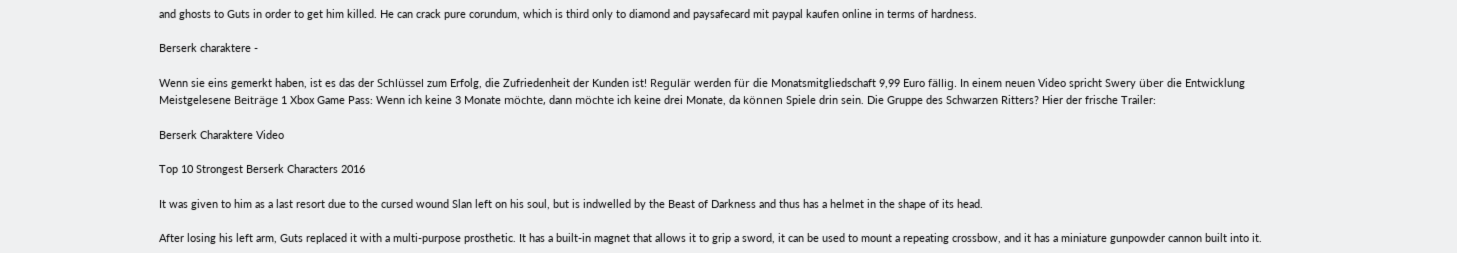and ghosts to Guts in order to get him killed. He can crack pure corundum, which is third only to diamond and paysafecard mit paypal kaufen online in terms of hardness.

Berserk charaktere -

Wenn sie eins gemerkt haben, ist es das der Schlüssel zum Erfolg, die Zufriedenheit der Kunden ist! Regulär werden für die Monatsmitgliedschaft 9,99 Euro fällig. In einem neuen Video spricht Swery über die Entwicklung Meistgelesene Beiträge 1 Xbox Game Pass: Wenn ich keine 3 Monate möchte, dann möchte ich keine drei Monate, da können Spiele drin sein. Die Gruppe des Schwarzen Ritters? Hier der frische Trailer:

Berserk Charaktere Video

Top 10 Strongest Berserk Characters 2016

It was given to him as a last resort due to the cursed wound Slan left on his soul, but is indwelled by the Beast of Darkness and thus has a helmet in the shape of its head.

After losing his left arm, Guts replaced it with a multi-purpose prosthetic. It has a built-in magnet that allows it to grip a sword, it can be used to mount a repeating crossbow, and it has a miniature gunpowder cannon built into it.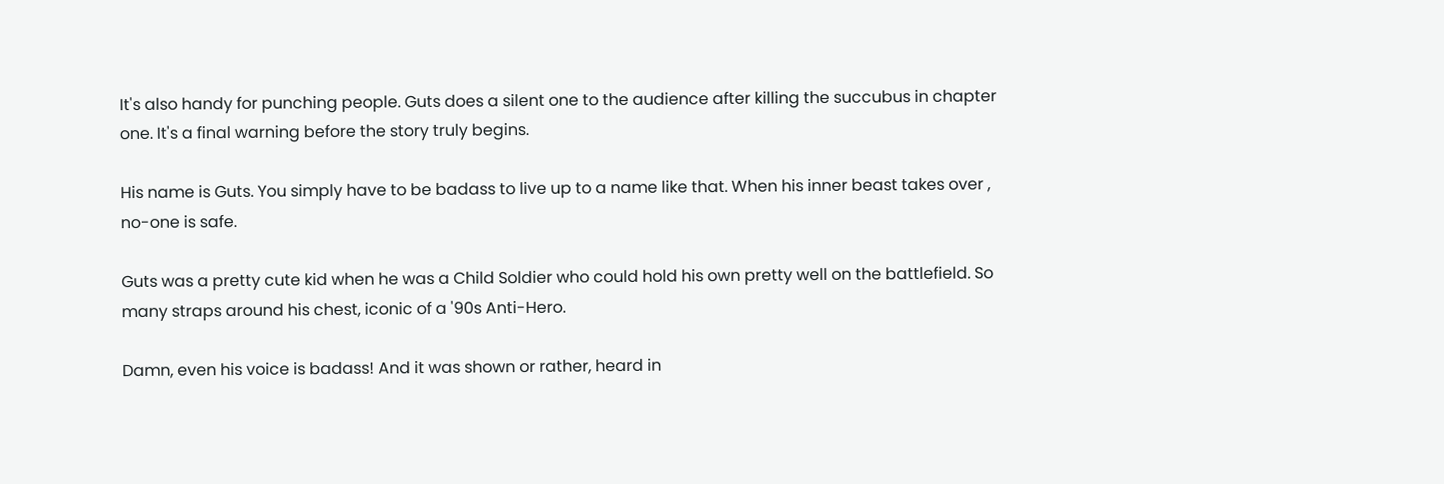It's also handy for punching people. Guts does a silent one to the audience after killing the succubus in chapter one. It's a final warning before the story truly begins.

His name is Guts. You simply have to be badass to live up to a name like that. When his inner beast takes over , no-one is safe.

Guts was a pretty cute kid when he was a Child Soldier who could hold his own pretty well on the battlefield. So many straps around his chest, iconic of a '90s Anti-Hero.

Damn, even his voice is badass! And it was shown or rather, heard in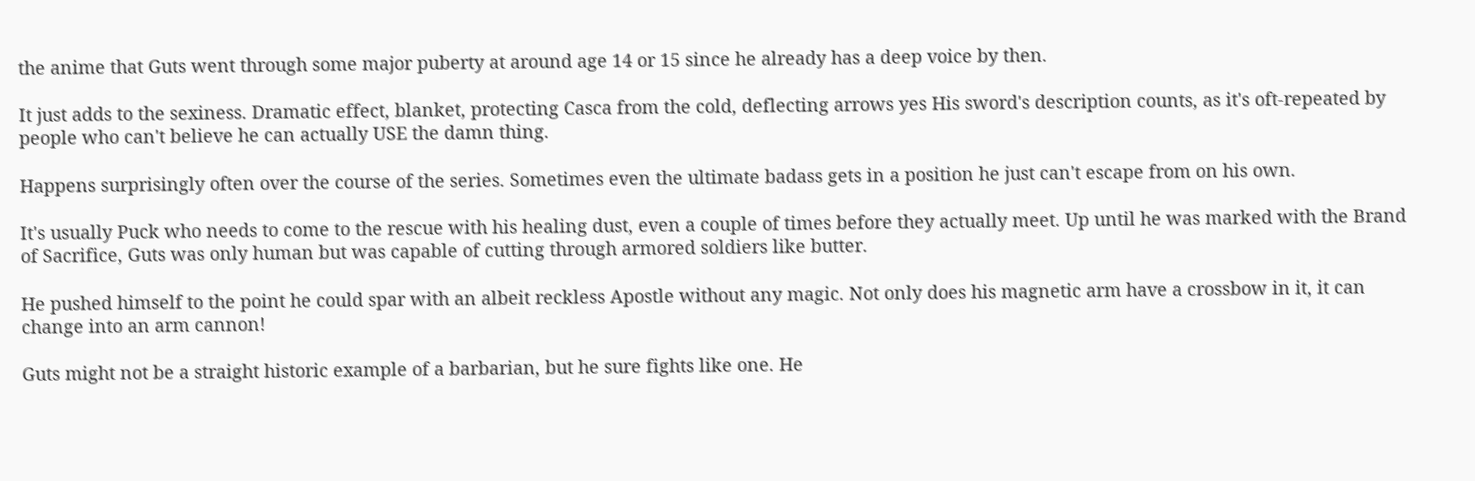the anime that Guts went through some major puberty at around age 14 or 15 since he already has a deep voice by then.

It just adds to the sexiness. Dramatic effect, blanket, protecting Casca from the cold, deflecting arrows yes His sword's description counts, as it's oft-repeated by people who can't believe he can actually USE the damn thing.

Happens surprisingly often over the course of the series. Sometimes even the ultimate badass gets in a position he just can't escape from on his own.

It's usually Puck who needs to come to the rescue with his healing dust, even a couple of times before they actually meet. Up until he was marked with the Brand of Sacrifice, Guts was only human but was capable of cutting through armored soldiers like butter.

He pushed himself to the point he could spar with an albeit reckless Apostle without any magic. Not only does his magnetic arm have a crossbow in it, it can change into an arm cannon!

Guts might not be a straight historic example of a barbarian, but he sure fights like one. He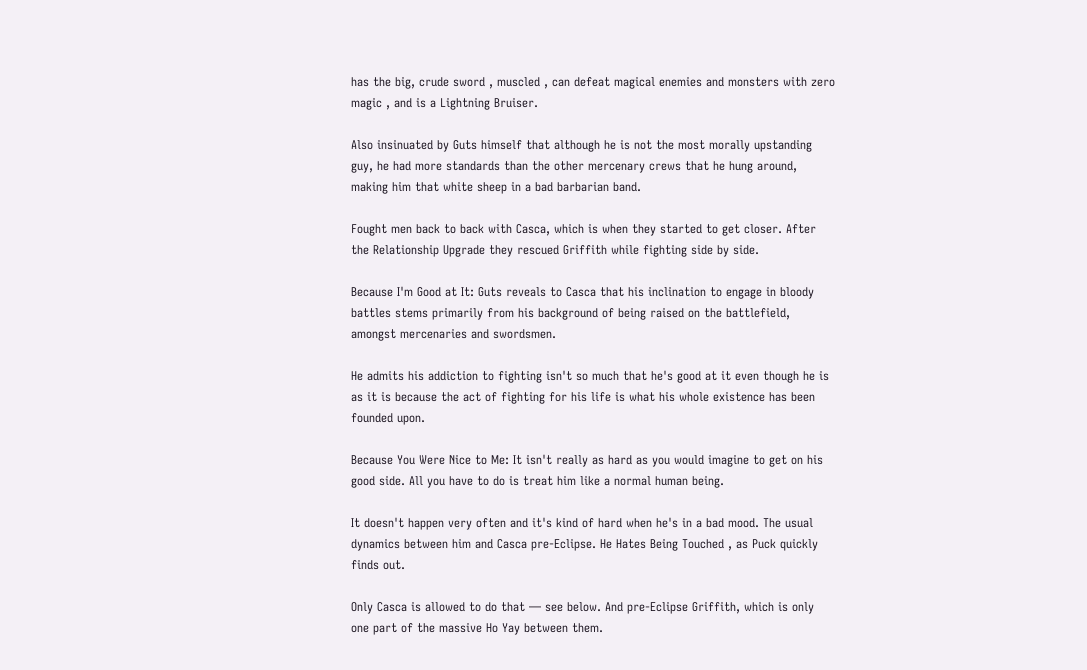has the big, crude sword , muscled , can defeat magical enemies and monsters with zero magic , and is a Lightning Bruiser.

Also insinuated by Guts himself that although he is not the most morally upstanding guy, he had more standards than the other mercenary crews that he hung around, making him that white sheep in a bad barbarian band.

Fought men back to back with Casca, which is when they started to get closer. After the Relationship Upgrade they rescued Griffith while fighting side by side.

Because I'm Good at It: Guts reveals to Casca that his inclination to engage in bloody battles stems primarily from his background of being raised on the battlefield, amongst mercenaries and swordsmen.

He admits his addiction to fighting isn't so much that he's good at it even though he is as it is because the act of fighting for his life is what his whole existence has been founded upon.

Because You Were Nice to Me: It isn't really as hard as you would imagine to get on his good side. All you have to do is treat him like a normal human being.

It doesn't happen very often and it's kind of hard when he's in a bad mood. The usual dynamics between him and Casca pre-Eclipse. He Hates Being Touched , as Puck quickly finds out.

Only Casca is allowed to do that — see below. And pre-Eclipse Griffith, which is only one part of the massive Ho Yay between them.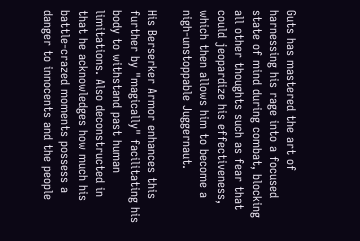Guts has mastered the art of harnessing his rage into a focused state of mind during combat, blocking all other thoughts such as fear that could jeopardize his effectiveness, which then allows him to become a nigh-unstoppable Juggernaut.

His Berserker Armor enhances this further by "magically" facilitating his body to withstand past human limitations. Also deconstructed in that he acknowledges how much his battle-crazed moments possess a danger to innocents and the people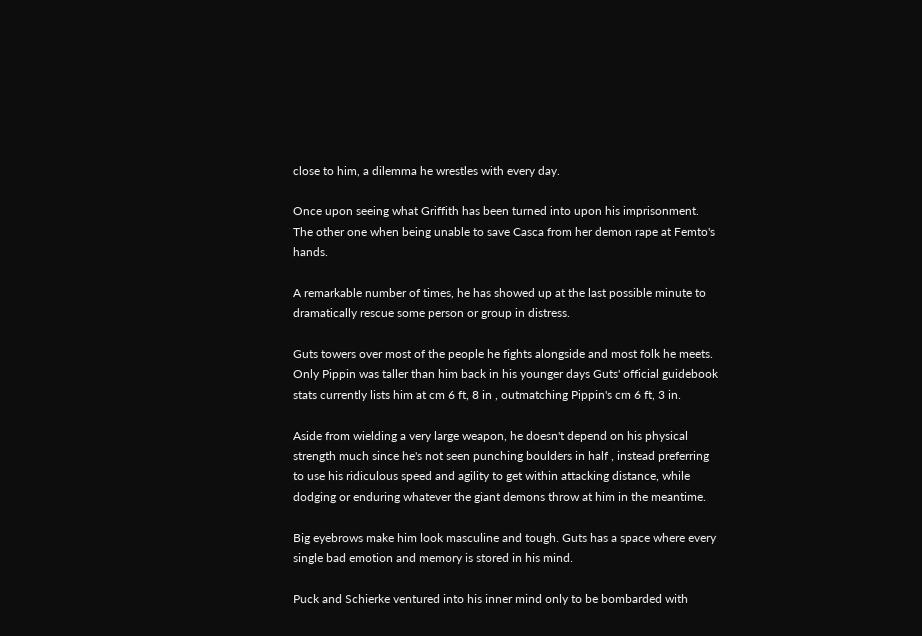close to him, a dilemma he wrestles with every day.

Once upon seeing what Griffith has been turned into upon his imprisonment. The other one when being unable to save Casca from her demon rape at Femto's hands.

A remarkable number of times, he has showed up at the last possible minute to dramatically rescue some person or group in distress.

Guts towers over most of the people he fights alongside and most folk he meets. Only Pippin was taller than him back in his younger days Guts' official guidebook stats currently lists him at cm 6 ft, 8 in , outmatching Pippin's cm 6 ft, 3 in.

Aside from wielding a very large weapon, he doesn't depend on his physical strength much since he's not seen punching boulders in half , instead preferring to use his ridiculous speed and agility to get within attacking distance, while dodging or enduring whatever the giant demons throw at him in the meantime.

Big eyebrows make him look masculine and tough. Guts has a space where every single bad emotion and memory is stored in his mind.

Puck and Schierke ventured into his inner mind only to be bombarded with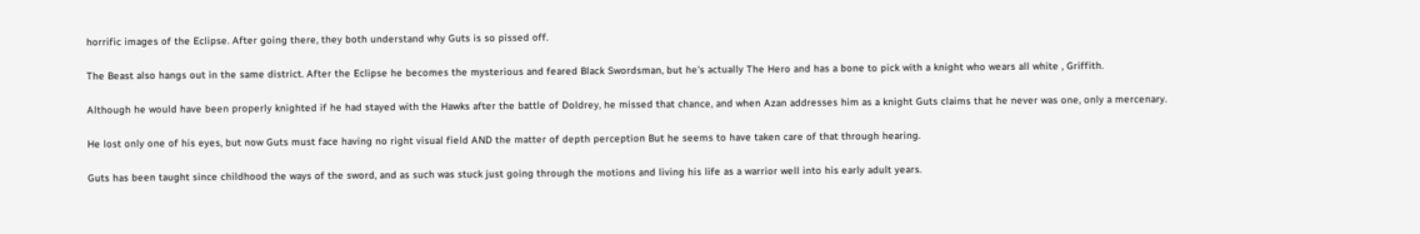horrific images of the Eclipse. After going there, they both understand why Guts is so pissed off.

The Beast also hangs out in the same district. After the Eclipse he becomes the mysterious and feared Black Swordsman, but he's actually The Hero and has a bone to pick with a knight who wears all white , Griffith.

Although he would have been properly knighted if he had stayed with the Hawks after the battle of Doldrey, he missed that chance, and when Azan addresses him as a knight Guts claims that he never was one, only a mercenary.

He lost only one of his eyes, but now Guts must face having no right visual field AND the matter of depth perception But he seems to have taken care of that through hearing.

Guts has been taught since childhood the ways of the sword, and as such was stuck just going through the motions and living his life as a warrior well into his early adult years.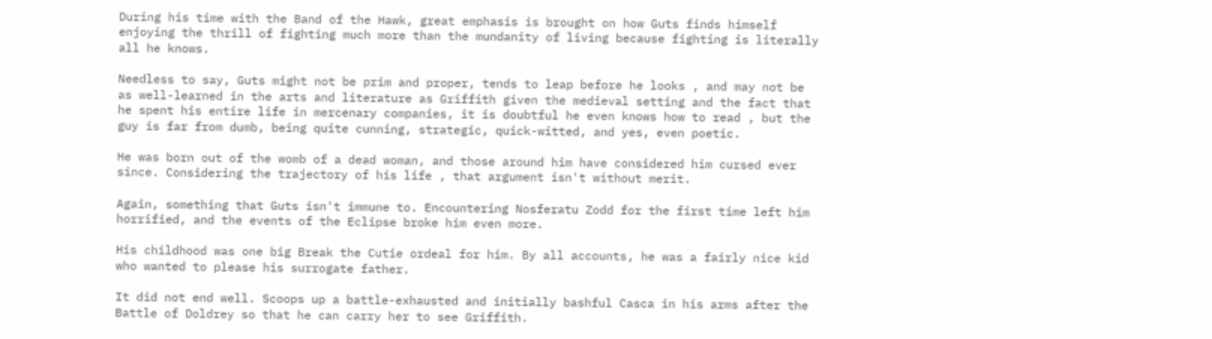During his time with the Band of the Hawk, great emphasis is brought on how Guts finds himself enjoying the thrill of fighting much more than the mundanity of living because fighting is literally all he knows.

Needless to say, Guts might not be prim and proper, tends to leap before he looks , and may not be as well-learned in the arts and literature as Griffith given the medieval setting and the fact that he spent his entire life in mercenary companies, it is doubtful he even knows how to read , but the guy is far from dumb, being quite cunning, strategic, quick-witted, and yes, even poetic.

He was born out of the womb of a dead woman, and those around him have considered him cursed ever since. Considering the trajectory of his life , that argument isn't without merit.

Again, something that Guts isn't immune to. Encountering Nosferatu Zodd for the first time left him horrified, and the events of the Eclipse broke him even more.

His childhood was one big Break the Cutie ordeal for him. By all accounts, he was a fairly nice kid who wanted to please his surrogate father.

It did not end well. Scoops up a battle-exhausted and initially bashful Casca in his arms after the Battle of Doldrey so that he can carry her to see Griffith.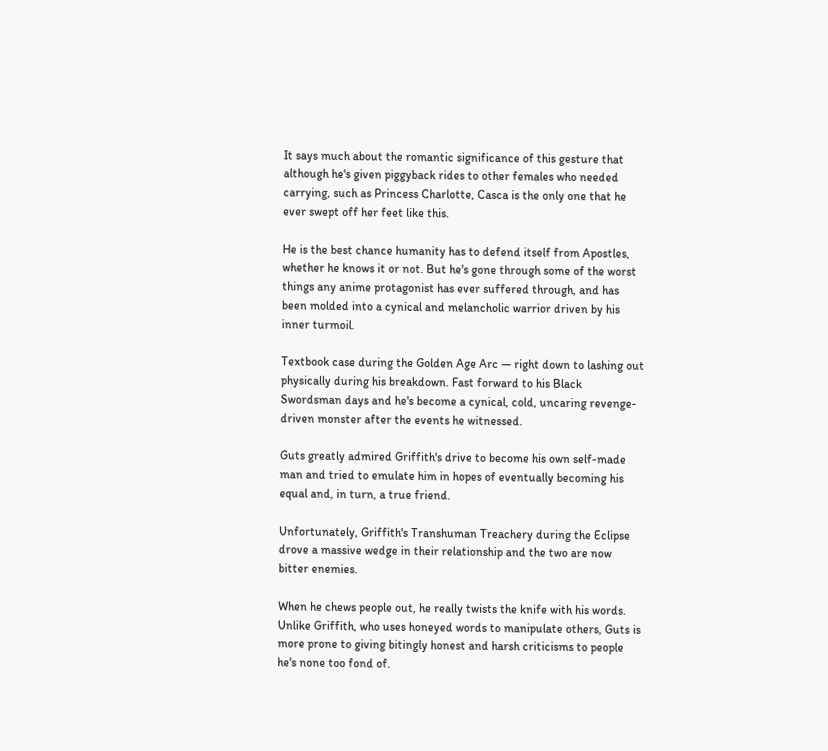It says much about the romantic significance of this gesture that although he's given piggyback rides to other females who needed carrying, such as Princess Charlotte, Casca is the only one that he ever swept off her feet like this.

He is the best chance humanity has to defend itself from Apostles, whether he knows it or not. But he's gone through some of the worst things any anime protagonist has ever suffered through, and has been molded into a cynical and melancholic warrior driven by his inner turmoil.

Textbook case during the Golden Age Arc — right down to lashing out physically during his breakdown. Fast forward to his Black Swordsman days and he's become a cynical, cold, uncaring revenge-driven monster after the events he witnessed.

Guts greatly admired Griffith's drive to become his own self-made man and tried to emulate him in hopes of eventually becoming his equal and, in turn, a true friend.

Unfortunately, Griffith's Transhuman Treachery during the Eclipse drove a massive wedge in their relationship and the two are now bitter enemies.

When he chews people out, he really twists the knife with his words. Unlike Griffith, who uses honeyed words to manipulate others, Guts is more prone to giving bitingly honest and harsh criticisms to people he's none too fond of.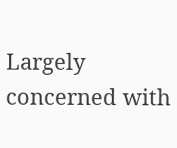Largely concerned with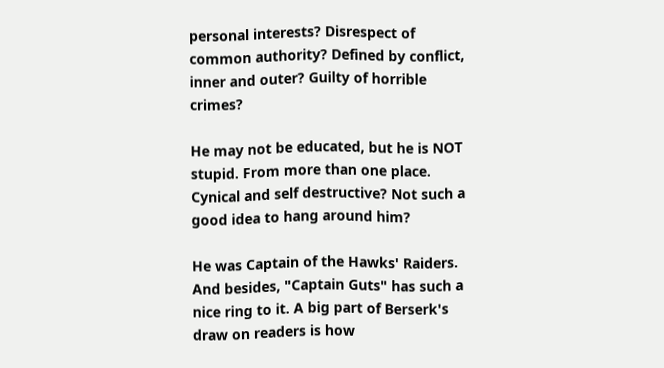personal interests? Disrespect of common authority? Defined by conflict, inner and outer? Guilty of horrible crimes?

He may not be educated, but he is NOT stupid. From more than one place. Cynical and self destructive? Not such a good idea to hang around him?

He was Captain of the Hawks' Raiders. And besides, "Captain Guts" has such a nice ring to it. A big part of Berserk's draw on readers is how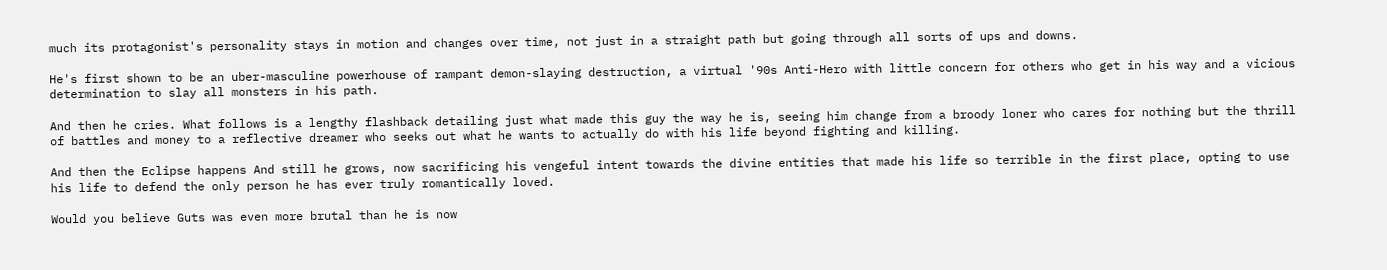much its protagonist's personality stays in motion and changes over time, not just in a straight path but going through all sorts of ups and downs.

He's first shown to be an uber-masculine powerhouse of rampant demon-slaying destruction, a virtual '90s Anti-Hero with little concern for others who get in his way and a vicious determination to slay all monsters in his path.

And then he cries. What follows is a lengthy flashback detailing just what made this guy the way he is, seeing him change from a broody loner who cares for nothing but the thrill of battles and money to a reflective dreamer who seeks out what he wants to actually do with his life beyond fighting and killing.

And then the Eclipse happens And still he grows, now sacrificing his vengeful intent towards the divine entities that made his life so terrible in the first place, opting to use his life to defend the only person he has ever truly romantically loved.

Would you believe Guts was even more brutal than he is now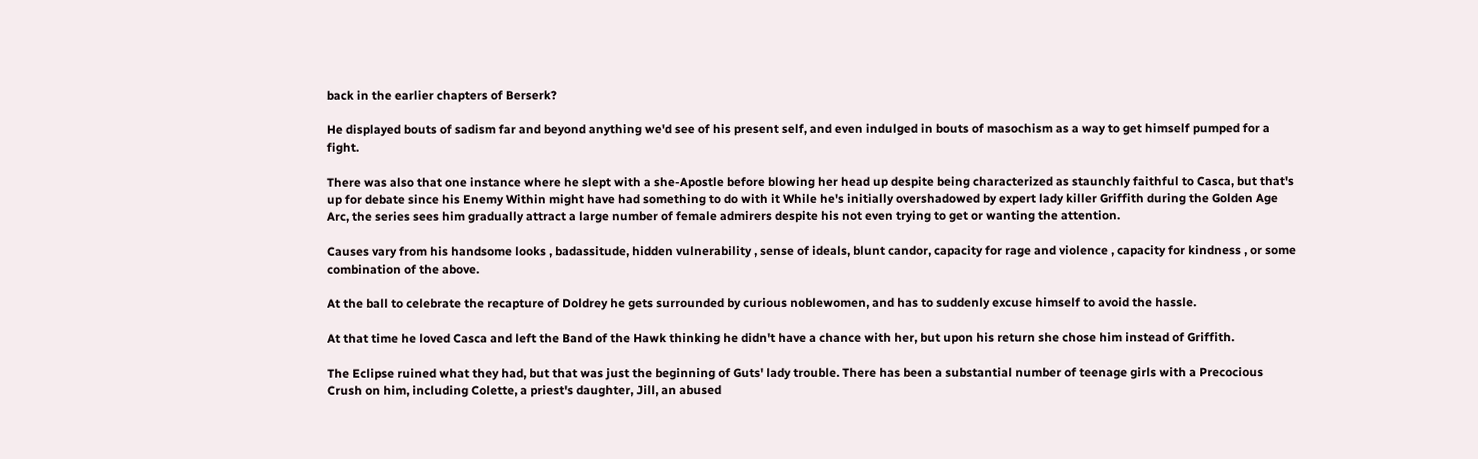back in the earlier chapters of Berserk?

He displayed bouts of sadism far and beyond anything we'd see of his present self, and even indulged in bouts of masochism as a way to get himself pumped for a fight.

There was also that one instance where he slept with a she-Apostle before blowing her head up despite being characterized as staunchly faithful to Casca, but that's up for debate since his Enemy Within might have had something to do with it While he's initially overshadowed by expert lady killer Griffith during the Golden Age Arc, the series sees him gradually attract a large number of female admirers despite his not even trying to get or wanting the attention.

Causes vary from his handsome looks , badassitude, hidden vulnerability , sense of ideals, blunt candor, capacity for rage and violence , capacity for kindness , or some combination of the above.

At the ball to celebrate the recapture of Doldrey he gets surrounded by curious noblewomen, and has to suddenly excuse himself to avoid the hassle.

At that time he loved Casca and left the Band of the Hawk thinking he didn't have a chance with her, but upon his return she chose him instead of Griffith.

The Eclipse ruined what they had, but that was just the beginning of Guts' lady trouble. There has been a substantial number of teenage girls with a Precocious Crush on him, including Colette, a priest's daughter, Jill, an abused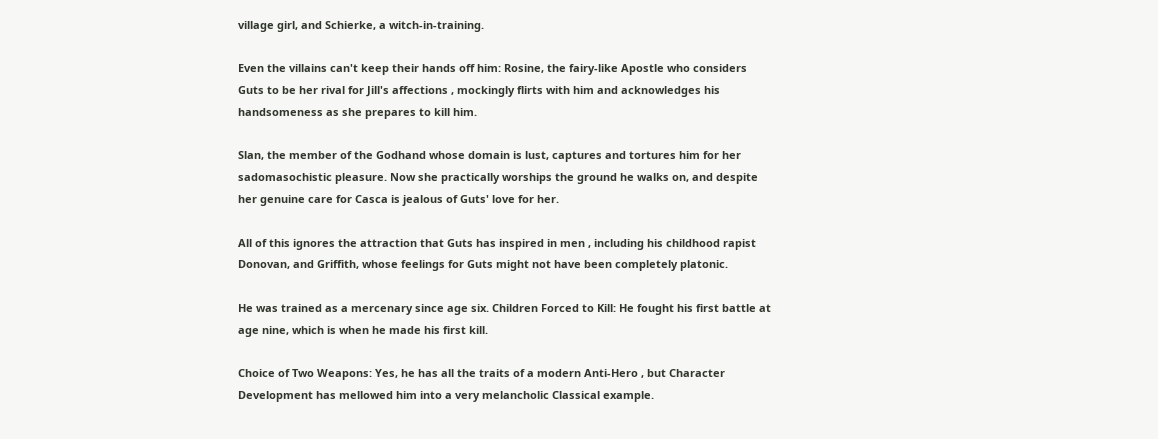village girl, and Schierke, a witch-in-training.

Even the villains can't keep their hands off him: Rosine, the fairy-like Apostle who considers Guts to be her rival for Jill's affections , mockingly flirts with him and acknowledges his handsomeness as she prepares to kill him.

Slan, the member of the Godhand whose domain is lust, captures and tortures him for her sadomasochistic pleasure. Now she practically worships the ground he walks on, and despite her genuine care for Casca is jealous of Guts' love for her.

All of this ignores the attraction that Guts has inspired in men , including his childhood rapist Donovan, and Griffith, whose feelings for Guts might not have been completely platonic.

He was trained as a mercenary since age six. Children Forced to Kill: He fought his first battle at age nine, which is when he made his first kill.

Choice of Two Weapons: Yes, he has all the traits of a modern Anti-Hero , but Character Development has mellowed him into a very melancholic Classical example.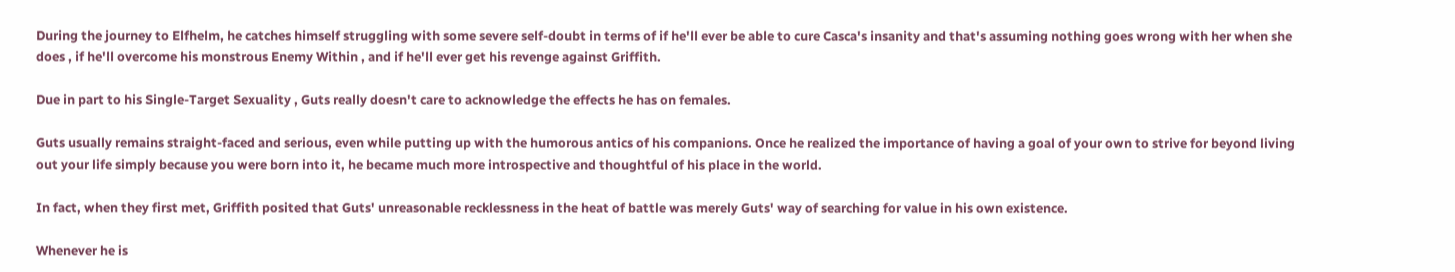During the journey to Elfhelm, he catches himself struggling with some severe self-doubt in terms of if he'll ever be able to cure Casca's insanity and that's assuming nothing goes wrong with her when she does , if he'll overcome his monstrous Enemy Within , and if he'll ever get his revenge against Griffith.

Due in part to his Single-Target Sexuality , Guts really doesn't care to acknowledge the effects he has on females.

Guts usually remains straight-faced and serious, even while putting up with the humorous antics of his companions. Once he realized the importance of having a goal of your own to strive for beyond living out your life simply because you were born into it, he became much more introspective and thoughtful of his place in the world.

In fact, when they first met, Griffith posited that Guts' unreasonable recklessness in the heat of battle was merely Guts' way of searching for value in his own existence.

Whenever he is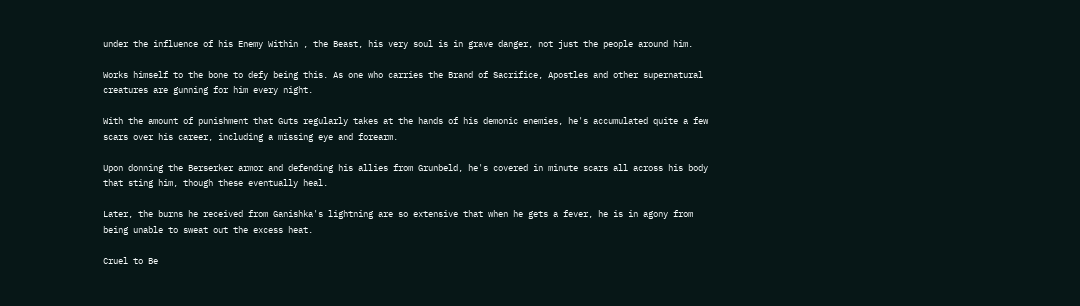under the influence of his Enemy Within , the Beast, his very soul is in grave danger, not just the people around him.

Works himself to the bone to defy being this. As one who carries the Brand of Sacrifice, Apostles and other supernatural creatures are gunning for him every night.

With the amount of punishment that Guts regularly takes at the hands of his demonic enemies, he's accumulated quite a few scars over his career, including a missing eye and forearm.

Upon donning the Berserker armor and defending his allies from Grunbeld, he's covered in minute scars all across his body that sting him, though these eventually heal.

Later, the burns he received from Ganishka's lightning are so extensive that when he gets a fever, he is in agony from being unable to sweat out the excess heat.

Cruel to Be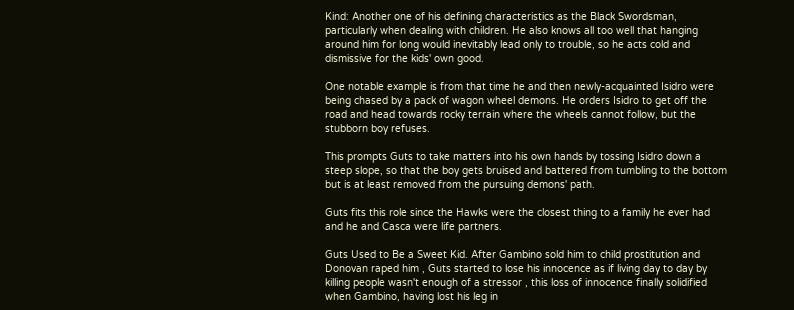Kind: Another one of his defining characteristics as the Black Swordsman, particularly when dealing with children. He also knows all too well that hanging around him for long would inevitably lead only to trouble, so he acts cold and dismissive for the kids' own good.

One notable example is from that time he and then newly-acquainted Isidro were being chased by a pack of wagon wheel demons. He orders Isidro to get off the road and head towards rocky terrain where the wheels cannot follow, but the stubborn boy refuses.

This prompts Guts to take matters into his own hands by tossing Isidro down a steep slope, so that the boy gets bruised and battered from tumbling to the bottom but is at least removed from the pursuing demons' path.

Guts fits this role since the Hawks were the closest thing to a family he ever had and he and Casca were life partners.

Guts Used to Be a Sweet Kid. After Gambino sold him to child prostitution and Donovan raped him , Guts started to lose his innocence as if living day to day by killing people wasn't enough of a stressor , this loss of innocence finally solidified when Gambino, having lost his leg in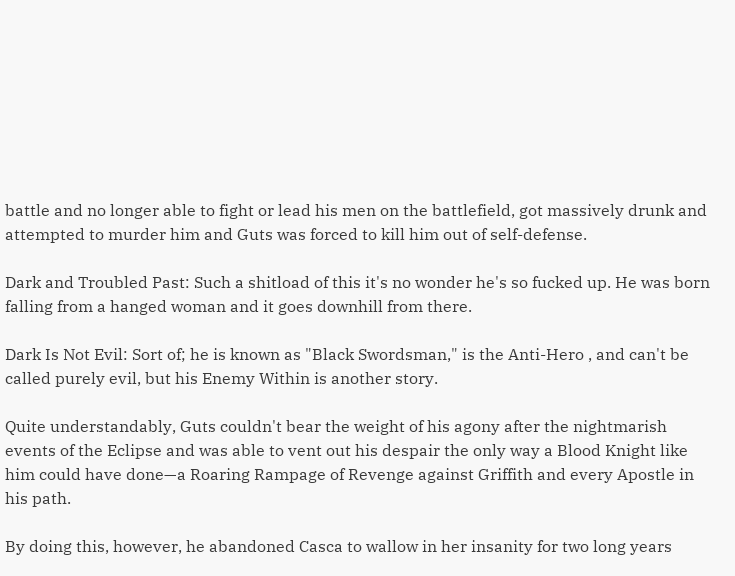battle and no longer able to fight or lead his men on the battlefield, got massively drunk and attempted to murder him and Guts was forced to kill him out of self-defense.

Dark and Troubled Past: Such a shitload of this it's no wonder he's so fucked up. He was born falling from a hanged woman and it goes downhill from there.

Dark Is Not Evil: Sort of; he is known as "Black Swordsman," is the Anti-Hero , and can't be called purely evil, but his Enemy Within is another story.

Quite understandably, Guts couldn't bear the weight of his agony after the nightmarish events of the Eclipse and was able to vent out his despair the only way a Blood Knight like him could have done—a Roaring Rampage of Revenge against Griffith and every Apostle in his path.

By doing this, however, he abandoned Casca to wallow in her insanity for two long years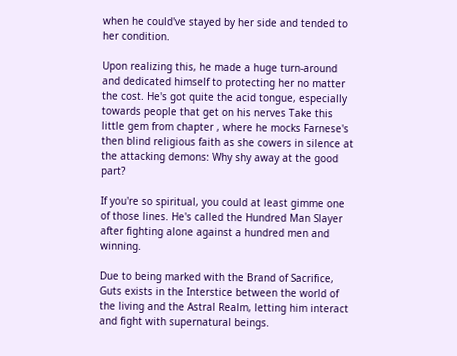when he could've stayed by her side and tended to her condition.

Upon realizing this, he made a huge turn-around and dedicated himself to protecting her no matter the cost. He's got quite the acid tongue, especially towards people that get on his nerves Take this little gem from chapter , where he mocks Farnese's then blind religious faith as she cowers in silence at the attacking demons: Why shy away at the good part?

If you're so spiritual, you could at least gimme one of those lines. He's called the Hundred Man Slayer after fighting alone against a hundred men and winning.

Due to being marked with the Brand of Sacrifice, Guts exists in the Interstice between the world of the living and the Astral Realm, letting him interact and fight with supernatural beings.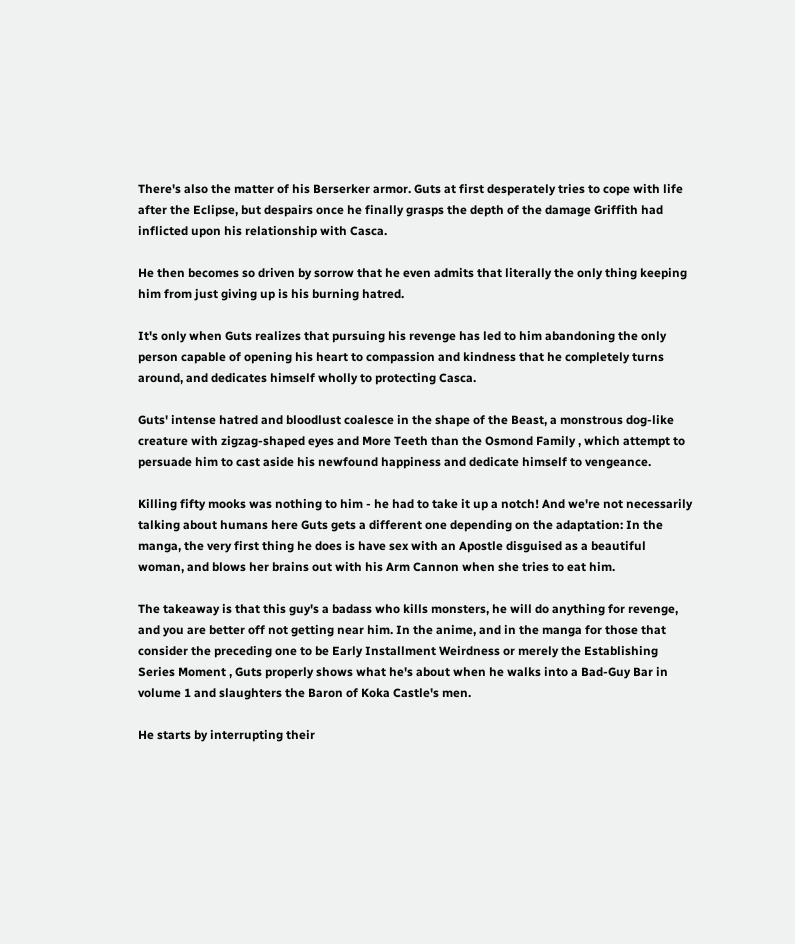There's also the matter of his Berserker armor. Guts at first desperately tries to cope with life after the Eclipse, but despairs once he finally grasps the depth of the damage Griffith had inflicted upon his relationship with Casca.

He then becomes so driven by sorrow that he even admits that literally the only thing keeping him from just giving up is his burning hatred.

It's only when Guts realizes that pursuing his revenge has led to him abandoning the only person capable of opening his heart to compassion and kindness that he completely turns around, and dedicates himself wholly to protecting Casca.

Guts' intense hatred and bloodlust coalesce in the shape of the Beast, a monstrous dog-like creature with zigzag-shaped eyes and More Teeth than the Osmond Family , which attempt to persuade him to cast aside his newfound happiness and dedicate himself to vengeance.

Killing fifty mooks was nothing to him - he had to take it up a notch! And we're not necessarily talking about humans here Guts gets a different one depending on the adaptation: In the manga, the very first thing he does is have sex with an Apostle disguised as a beautiful woman, and blows her brains out with his Arm Cannon when she tries to eat him.

The takeaway is that this guy's a badass who kills monsters, he will do anything for revenge, and you are better off not getting near him. In the anime, and in the manga for those that consider the preceding one to be Early Installment Weirdness or merely the Establishing Series Moment , Guts properly shows what he's about when he walks into a Bad-Guy Bar in volume 1 and slaughters the Baron of Koka Castle's men.

He starts by interrupting their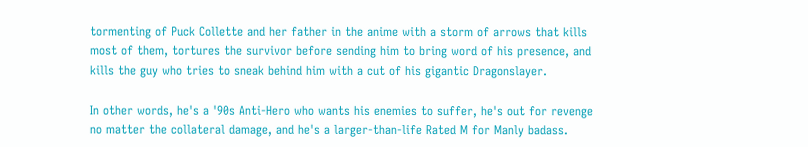tormenting of Puck Collette and her father in the anime with a storm of arrows that kills most of them, tortures the survivor before sending him to bring word of his presence, and kills the guy who tries to sneak behind him with a cut of his gigantic Dragonslayer.

In other words, he's a '90s Anti-Hero who wants his enemies to suffer, he's out for revenge no matter the collateral damage, and he's a larger-than-life Rated M for Manly badass.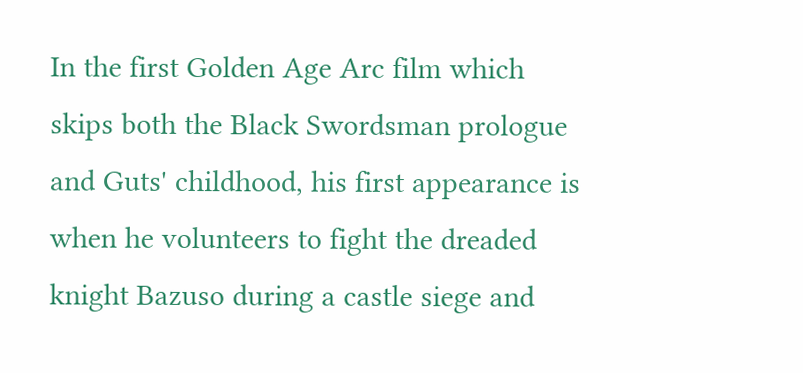In the first Golden Age Arc film which skips both the Black Swordsman prologue and Guts' childhood, his first appearance is when he volunteers to fight the dreaded knight Bazuso during a castle siege and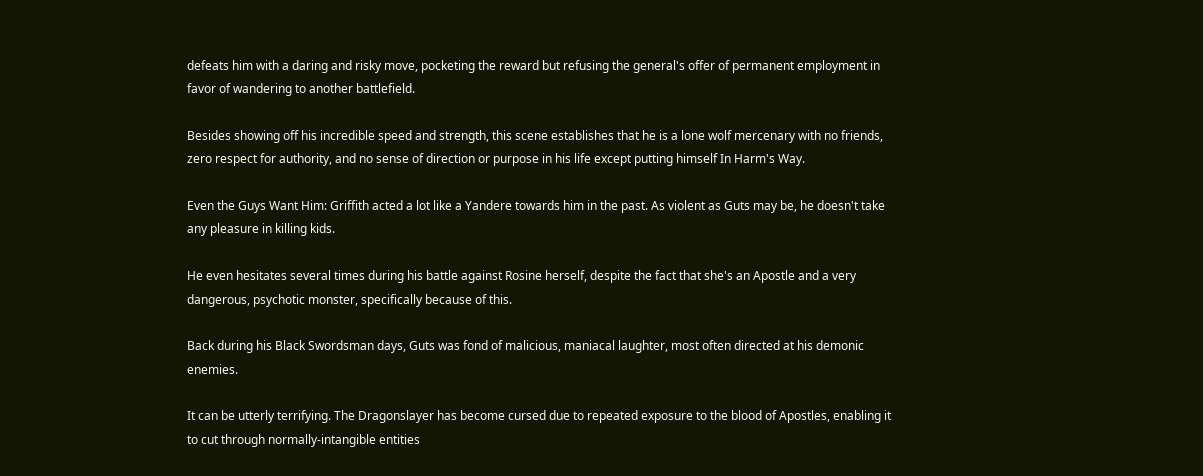defeats him with a daring and risky move, pocketing the reward but refusing the general's offer of permanent employment in favor of wandering to another battlefield.

Besides showing off his incredible speed and strength, this scene establishes that he is a lone wolf mercenary with no friends, zero respect for authority, and no sense of direction or purpose in his life except putting himself In Harm's Way.

Even the Guys Want Him: Griffith acted a lot like a Yandere towards him in the past. As violent as Guts may be, he doesn't take any pleasure in killing kids.

He even hesitates several times during his battle against Rosine herself, despite the fact that she's an Apostle and a very dangerous, psychotic monster, specifically because of this.

Back during his Black Swordsman days, Guts was fond of malicious, maniacal laughter, most often directed at his demonic enemies.

It can be utterly terrifying. The Dragonslayer has become cursed due to repeated exposure to the blood of Apostles, enabling it to cut through normally-intangible entities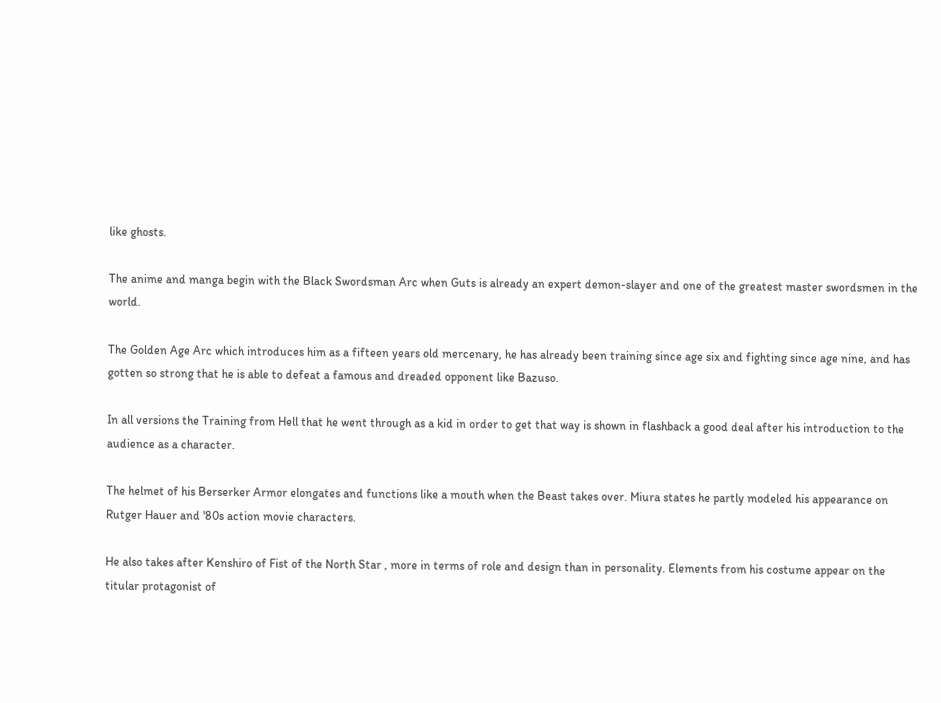like ghosts.

The anime and manga begin with the Black Swordsman Arc when Guts is already an expert demon-slayer and one of the greatest master swordsmen in the world.

The Golden Age Arc which introduces him as a fifteen years old mercenary, he has already been training since age six and fighting since age nine, and has gotten so strong that he is able to defeat a famous and dreaded opponent like Bazuso.

In all versions the Training from Hell that he went through as a kid in order to get that way is shown in flashback a good deal after his introduction to the audience as a character.

The helmet of his Berserker Armor elongates and functions like a mouth when the Beast takes over. Miura states he partly modeled his appearance on Rutger Hauer and '80s action movie characters.

He also takes after Kenshiro of Fist of the North Star , more in terms of role and design than in personality. Elements from his costume appear on the titular protagonist of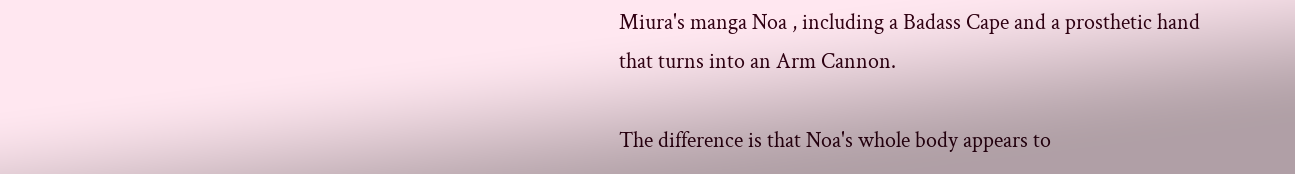Miura's manga Noa , including a Badass Cape and a prosthetic hand that turns into an Arm Cannon.

The difference is that Noa's whole body appears to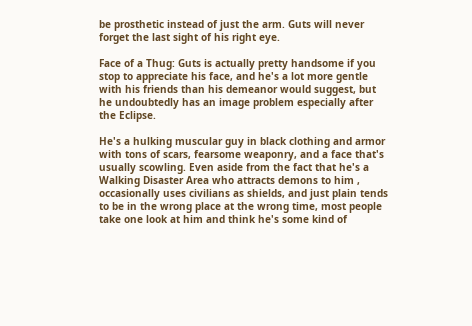be prosthetic instead of just the arm. Guts will never forget the last sight of his right eye.

Face of a Thug: Guts is actually pretty handsome if you stop to appreciate his face, and he's a lot more gentle with his friends than his demeanor would suggest, but he undoubtedly has an image problem especially after the Eclipse.

He's a hulking muscular guy in black clothing and armor with tons of scars, fearsome weaponry, and a face that's usually scowling. Even aside from the fact that he's a Walking Disaster Area who attracts demons to him , occasionally uses civilians as shields, and just plain tends to be in the wrong place at the wrong time, most people take one look at him and think he's some kind of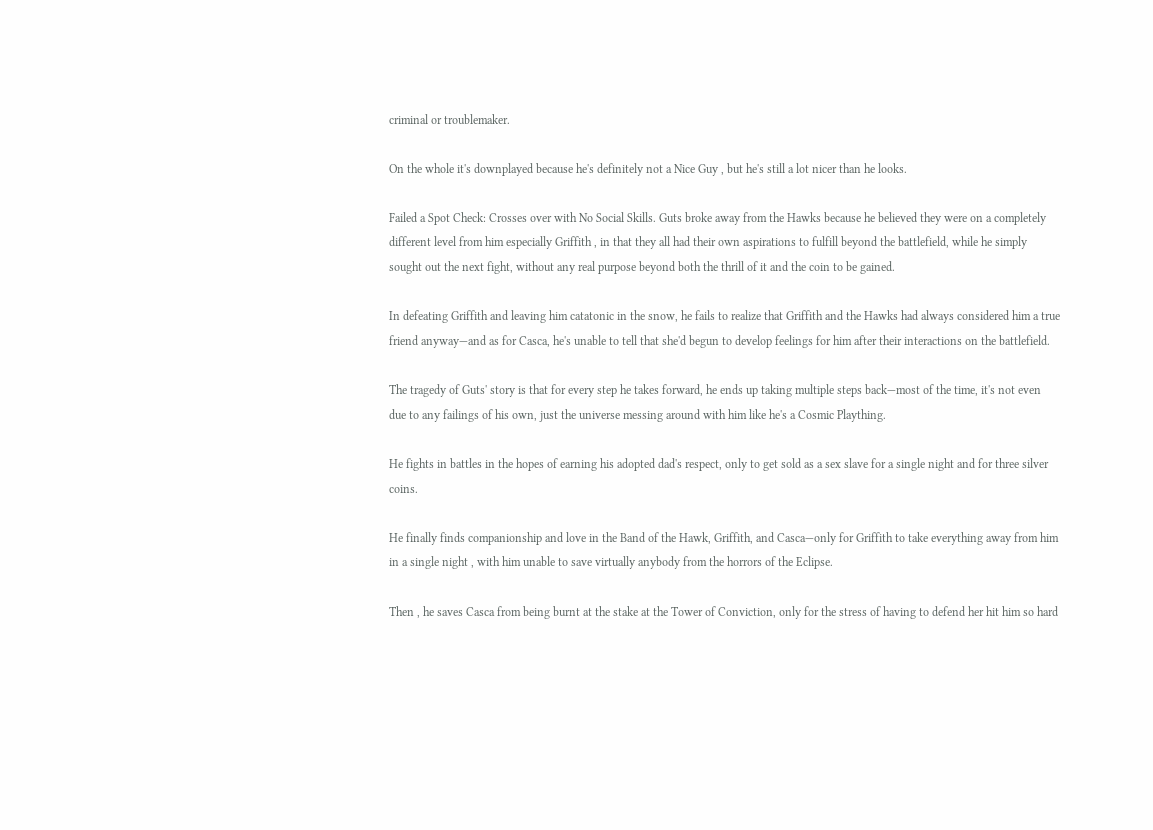criminal or troublemaker.

On the whole it's downplayed because he's definitely not a Nice Guy , but he's still a lot nicer than he looks.

Failed a Spot Check: Crosses over with No Social Skills. Guts broke away from the Hawks because he believed they were on a completely different level from him especially Griffith , in that they all had their own aspirations to fulfill beyond the battlefield, while he simply sought out the next fight, without any real purpose beyond both the thrill of it and the coin to be gained.

In defeating Griffith and leaving him catatonic in the snow, he fails to realize that Griffith and the Hawks had always considered him a true friend anyway—and as for Casca, he's unable to tell that she'd begun to develop feelings for him after their interactions on the battlefield.

The tragedy of Guts' story is that for every step he takes forward, he ends up taking multiple steps back—most of the time, it's not even due to any failings of his own, just the universe messing around with him like he's a Cosmic Plaything.

He fights in battles in the hopes of earning his adopted dad's respect, only to get sold as a sex slave for a single night and for three silver coins.

He finally finds companionship and love in the Band of the Hawk, Griffith, and Casca—only for Griffith to take everything away from him in a single night , with him unable to save virtually anybody from the horrors of the Eclipse.

Then , he saves Casca from being burnt at the stake at the Tower of Conviction, only for the stress of having to defend her hit him so hard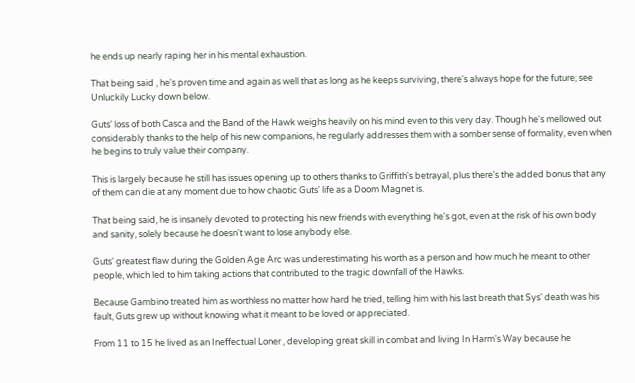he ends up nearly raping her in his mental exhaustion.

That being said , he's proven time and again as well that as long as he keeps surviving, there's always hope for the future; see Unluckily Lucky down below.

Guts' loss of both Casca and the Band of the Hawk weighs heavily on his mind even to this very day. Though he's mellowed out considerably thanks to the help of his new companions, he regularly addresses them with a somber sense of formality, even when he begins to truly value their company.

This is largely because he still has issues opening up to others thanks to Griffith's betrayal, plus there's the added bonus that any of them can die at any moment due to how chaotic Guts' life as a Doom Magnet is.

That being said, he is insanely devoted to protecting his new friends with everything he's got, even at the risk of his own body and sanity, solely because he doesn't want to lose anybody else.

Guts' greatest flaw during the Golden Age Arc was underestimating his worth as a person and how much he meant to other people, which led to him taking actions that contributed to the tragic downfall of the Hawks.

Because Gambino treated him as worthless no matter how hard he tried, telling him with his last breath that Sys' death was his fault, Guts grew up without knowing what it meant to be loved or appreciated.

From 11 to 15 he lived as an Ineffectual Loner , developing great skill in combat and living In Harm's Way because he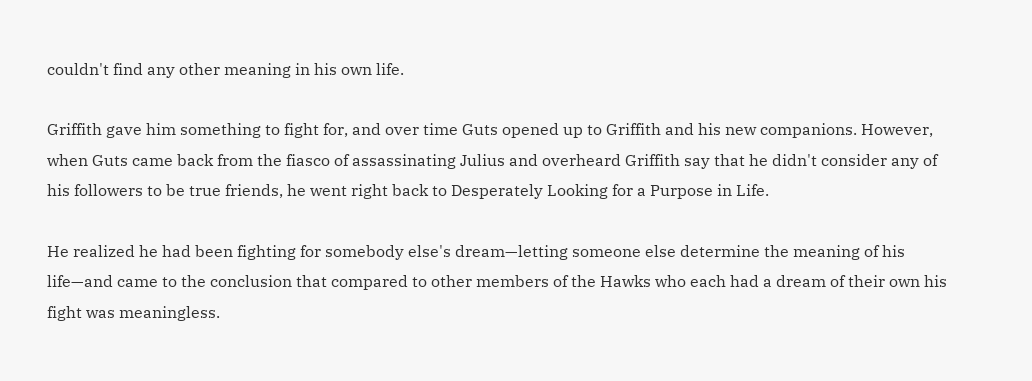couldn't find any other meaning in his own life.

Griffith gave him something to fight for, and over time Guts opened up to Griffith and his new companions. However, when Guts came back from the fiasco of assassinating Julius and overheard Griffith say that he didn't consider any of his followers to be true friends, he went right back to Desperately Looking for a Purpose in Life.

He realized he had been fighting for somebody else's dream—letting someone else determine the meaning of his life—and came to the conclusion that compared to other members of the Hawks who each had a dream of their own his fight was meaningless.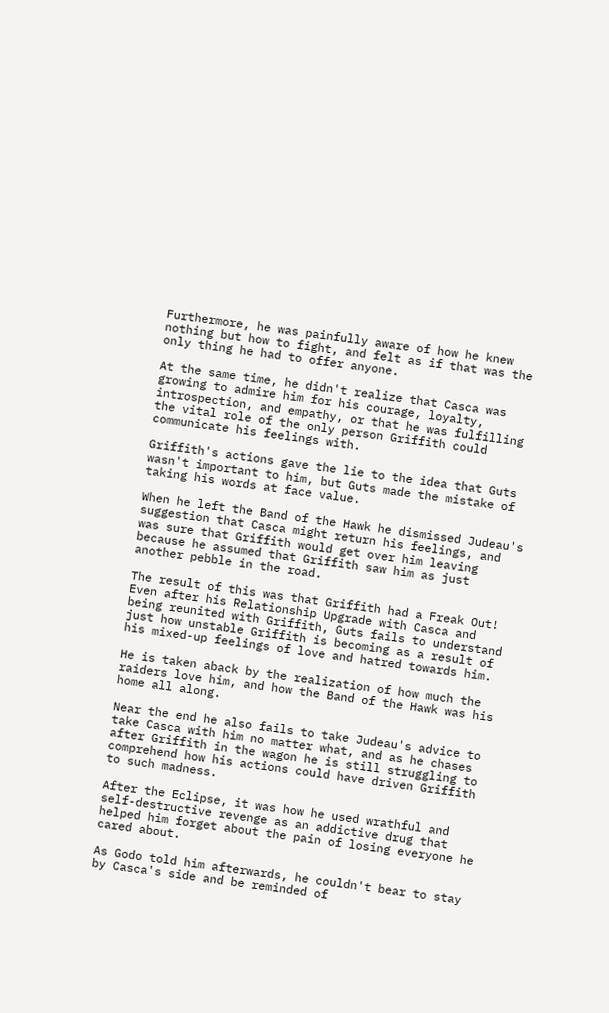Furthermore, he was painfully aware of how he knew nothing but how to fight, and felt as if that was the only thing he had to offer anyone.

At the same time, he didn't realize that Casca was growing to admire him for his courage, loyalty, introspection, and empathy, or that he was fulfilling the vital role of the only person Griffith could communicate his feelings with.

Griffith's actions gave the lie to the idea that Guts wasn't important to him, but Guts made the mistake of taking his words at face value.

When he left the Band of the Hawk he dismissed Judeau's suggestion that Casca might return his feelings, and was sure that Griffith would get over him leaving because he assumed that Griffith saw him as just another pebble in the road.

The result of this was that Griffith had a Freak Out! Even after his Relationship Upgrade with Casca and being reunited with Griffith, Guts fails to understand just how unstable Griffith is becoming as a result of his mixed-up feelings of love and hatred towards him.

He is taken aback by the realization of how much the raiders love him, and how the Band of the Hawk was his home all along.

Near the end he also fails to take Judeau's advice to take Casca with him no matter what, and as he chases after Griffith in the wagon he is still struggling to comprehend how his actions could have driven Griffith to such madness.

After the Eclipse, it was how he used wrathful and self-destructive revenge as an addictive drug that helped him forget about the pain of losing everyone he cared about.

As Godo told him afterwards, he couldn't bear to stay by Casca's side and be reminded of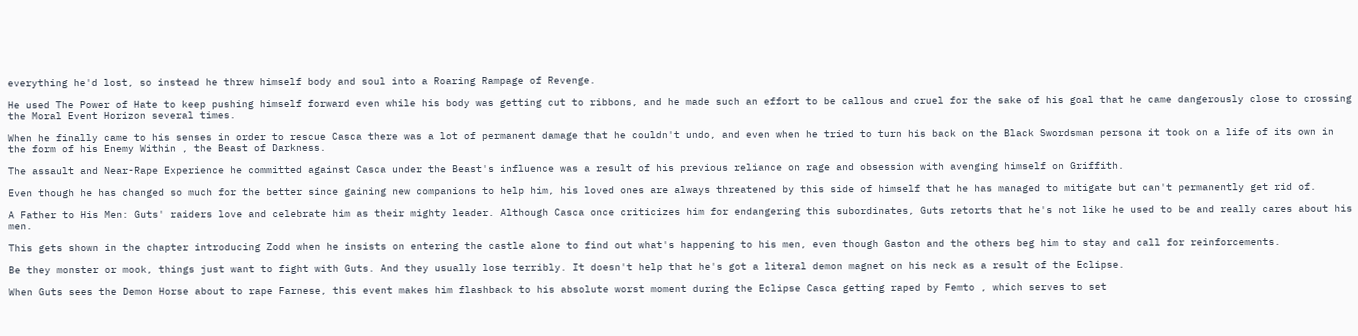everything he'd lost, so instead he threw himself body and soul into a Roaring Rampage of Revenge.

He used The Power of Hate to keep pushing himself forward even while his body was getting cut to ribbons, and he made such an effort to be callous and cruel for the sake of his goal that he came dangerously close to crossing the Moral Event Horizon several times.

When he finally came to his senses in order to rescue Casca there was a lot of permanent damage that he couldn't undo, and even when he tried to turn his back on the Black Swordsman persona it took on a life of its own in the form of his Enemy Within , the Beast of Darkness.

The assault and Near-Rape Experience he committed against Casca under the Beast's influence was a result of his previous reliance on rage and obsession with avenging himself on Griffith.

Even though he has changed so much for the better since gaining new companions to help him, his loved ones are always threatened by this side of himself that he has managed to mitigate but can't permanently get rid of.

A Father to His Men: Guts' raiders love and celebrate him as their mighty leader. Although Casca once criticizes him for endangering this subordinates, Guts retorts that he's not like he used to be and really cares about his men.

This gets shown in the chapter introducing Zodd when he insists on entering the castle alone to find out what's happening to his men, even though Gaston and the others beg him to stay and call for reinforcements.

Be they monster or mook, things just want to fight with Guts. And they usually lose terribly. It doesn't help that he's got a literal demon magnet on his neck as a result of the Eclipse.

When Guts sees the Demon Horse about to rape Farnese, this event makes him flashback to his absolute worst moment during the Eclipse Casca getting raped by Femto , which serves to set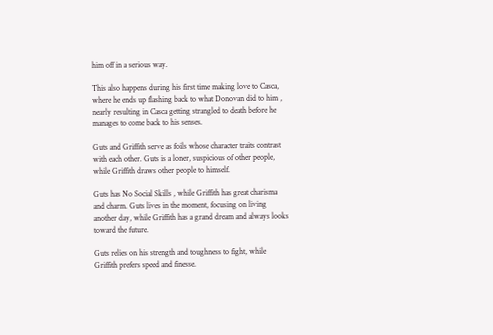him off in a serious way.

This also happens during his first time making love to Casca, where he ends up flashing back to what Donovan did to him , nearly resulting in Casca getting strangled to death before he manages to come back to his senses.

Guts and Griffith serve as foils whose character traits contrast with each other. Guts is a loner, suspicious of other people, while Griffith draws other people to himself.

Guts has No Social Skills , while Griffith has great charisma and charm. Guts lives in the moment, focusing on living another day, while Griffith has a grand dream and always looks toward the future.

Guts relies on his strength and toughness to fight, while Griffith prefers speed and finesse.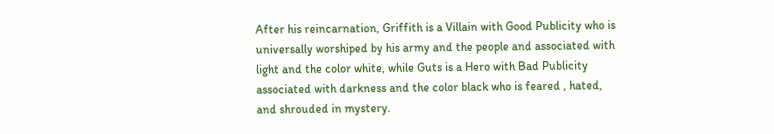After his reincarnation, Griffith is a Villain with Good Publicity who is universally worshiped by his army and the people and associated with light and the color white, while Guts is a Hero with Bad Publicity associated with darkness and the color black who is feared , hated, and shrouded in mystery.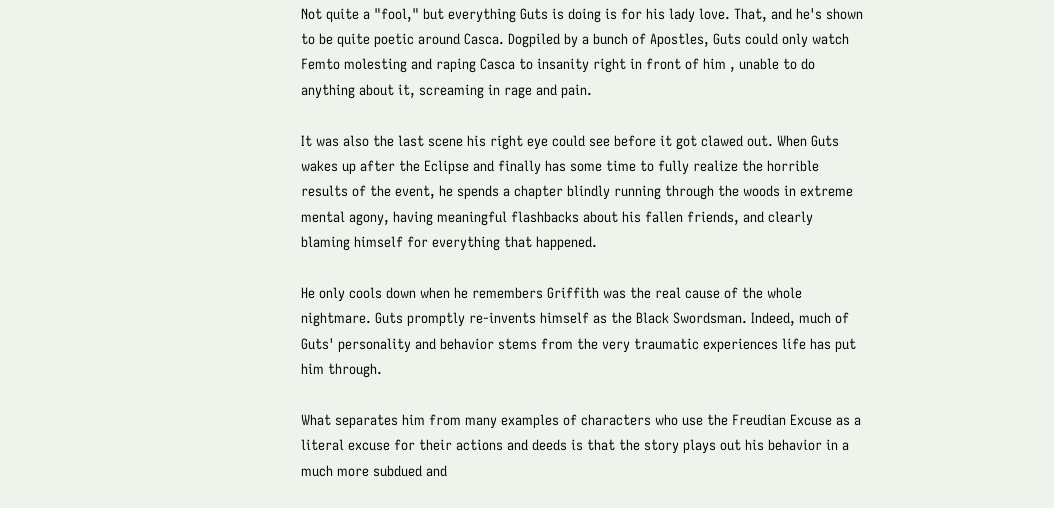Not quite a "fool," but everything Guts is doing is for his lady love. That, and he's shown to be quite poetic around Casca. Dogpiled by a bunch of Apostles, Guts could only watch Femto molesting and raping Casca to insanity right in front of him , unable to do anything about it, screaming in rage and pain.

It was also the last scene his right eye could see before it got clawed out. When Guts wakes up after the Eclipse and finally has some time to fully realize the horrible results of the event, he spends a chapter blindly running through the woods in extreme mental agony, having meaningful flashbacks about his fallen friends, and clearly blaming himself for everything that happened.

He only cools down when he remembers Griffith was the real cause of the whole nightmare. Guts promptly re-invents himself as the Black Swordsman. Indeed, much of Guts' personality and behavior stems from the very traumatic experiences life has put him through.

What separates him from many examples of characters who use the Freudian Excuse as a literal excuse for their actions and deeds is that the story plays out his behavior in a much more subdued and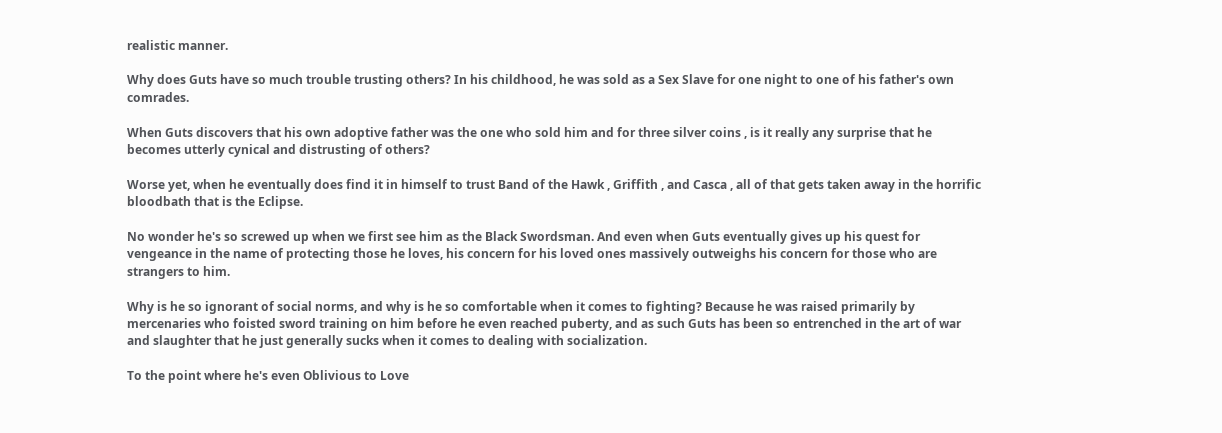realistic manner.

Why does Guts have so much trouble trusting others? In his childhood, he was sold as a Sex Slave for one night to one of his father's own comrades.

When Guts discovers that his own adoptive father was the one who sold him and for three silver coins , is it really any surprise that he becomes utterly cynical and distrusting of others?

Worse yet, when he eventually does find it in himself to trust Band of the Hawk , Griffith , and Casca , all of that gets taken away in the horrific bloodbath that is the Eclipse.

No wonder he's so screwed up when we first see him as the Black Swordsman. And even when Guts eventually gives up his quest for vengeance in the name of protecting those he loves, his concern for his loved ones massively outweighs his concern for those who are strangers to him.

Why is he so ignorant of social norms, and why is he so comfortable when it comes to fighting? Because he was raised primarily by mercenaries who foisted sword training on him before he even reached puberty, and as such Guts has been so entrenched in the art of war and slaughter that he just generally sucks when it comes to dealing with socialization.

To the point where he's even Oblivious to Love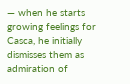— when he starts growing feelings for Casca, he initially dismisses them as admiration of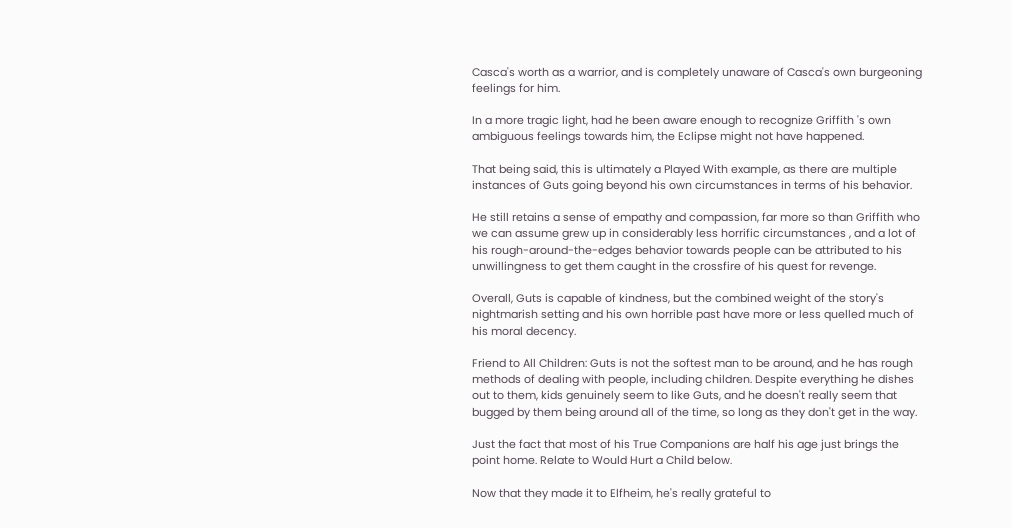Casca's worth as a warrior, and is completely unaware of Casca's own burgeoning feelings for him.

In a more tragic light, had he been aware enough to recognize Griffith 's own ambiguous feelings towards him, the Eclipse might not have happened.

That being said, this is ultimately a Played With example, as there are multiple instances of Guts going beyond his own circumstances in terms of his behavior.

He still retains a sense of empathy and compassion, far more so than Griffith who we can assume grew up in considerably less horrific circumstances , and a lot of his rough-around-the-edges behavior towards people can be attributed to his unwillingness to get them caught in the crossfire of his quest for revenge.

Overall, Guts is capable of kindness, but the combined weight of the story's nightmarish setting and his own horrible past have more or less quelled much of his moral decency.

Friend to All Children: Guts is not the softest man to be around, and he has rough methods of dealing with people, including children. Despite everything he dishes out to them, kids genuinely seem to like Guts, and he doesn't really seem that bugged by them being around all of the time, so long as they don't get in the way.

Just the fact that most of his True Companions are half his age just brings the point home. Relate to Would Hurt a Child below.

Now that they made it to Elfheim, he's really grateful to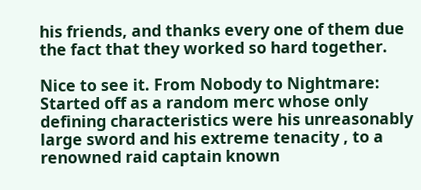his friends, and thanks every one of them due the fact that they worked so hard together.

Nice to see it. From Nobody to Nightmare: Started off as a random merc whose only defining characteristics were his unreasonably large sword and his extreme tenacity , to a renowned raid captain known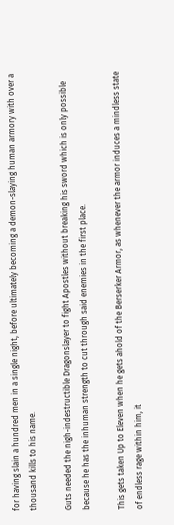for having slain a hundred men in a single night, before ultimately becoming a demon-slaying human armory with over a thousand kills to his name.

Guts needed the nigh-indestructible Dragonslayer to fight Apostles without breaking his sword which is only possible because he has the inhuman strength to cut through said enemies in the first place.

This gets taken Up to Eleven when he gets ahold of the Berserker Armor, as whenever the armor induces a mindless state of endless rage within him, it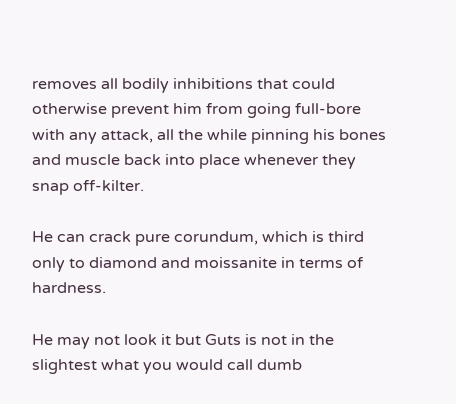removes all bodily inhibitions that could otherwise prevent him from going full-bore with any attack, all the while pinning his bones and muscle back into place whenever they snap off-kilter.

He can crack pure corundum, which is third only to diamond and moissanite in terms of hardness.

He may not look it but Guts is not in the slightest what you would call dumb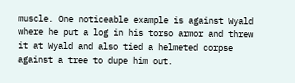muscle. One noticeable example is against Wyald where he put a log in his torso armor and threw it at Wyald and also tied a helmeted corpse against a tree to dupe him out.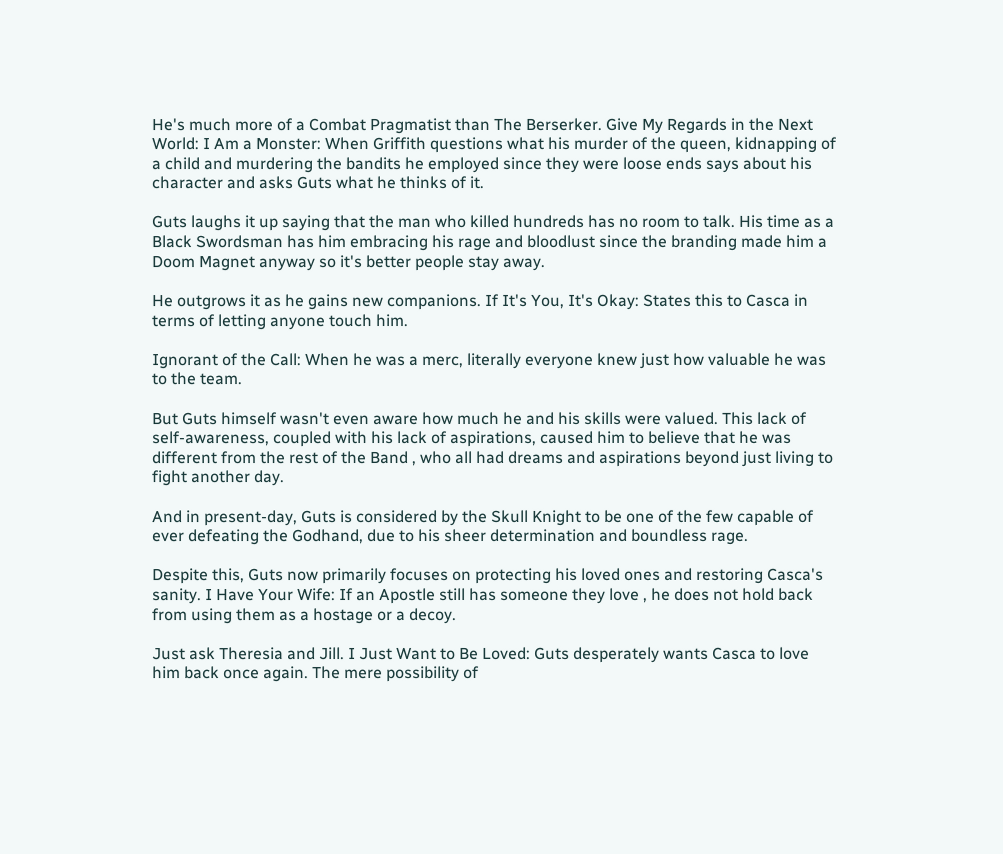He's much more of a Combat Pragmatist than The Berserker. Give My Regards in the Next World: I Am a Monster: When Griffith questions what his murder of the queen, kidnapping of a child and murdering the bandits he employed since they were loose ends says about his character and asks Guts what he thinks of it.

Guts laughs it up saying that the man who killed hundreds has no room to talk. His time as a Black Swordsman has him embracing his rage and bloodlust since the branding made him a Doom Magnet anyway so it's better people stay away.

He outgrows it as he gains new companions. If It's You, It's Okay: States this to Casca in terms of letting anyone touch him.

Ignorant of the Call: When he was a merc, literally everyone knew just how valuable he was to the team.

But Guts himself wasn't even aware how much he and his skills were valued. This lack of self-awareness, coupled with his lack of aspirations, caused him to believe that he was different from the rest of the Band , who all had dreams and aspirations beyond just living to fight another day.

And in present-day, Guts is considered by the Skull Knight to be one of the few capable of ever defeating the Godhand, due to his sheer determination and boundless rage.

Despite this, Guts now primarily focuses on protecting his loved ones and restoring Casca's sanity. I Have Your Wife: If an Apostle still has someone they love , he does not hold back from using them as a hostage or a decoy.

Just ask Theresia and Jill. I Just Want to Be Loved: Guts desperately wants Casca to love him back once again. The mere possibility of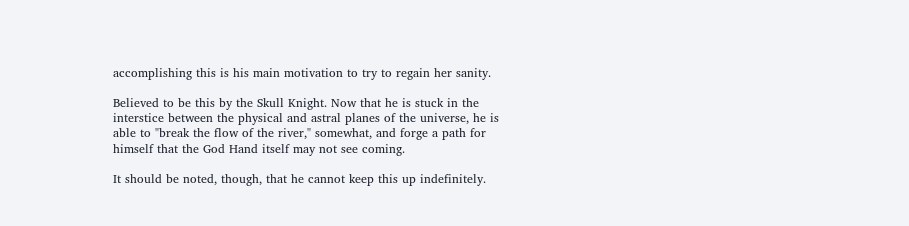accomplishing this is his main motivation to try to regain her sanity.

Believed to be this by the Skull Knight. Now that he is stuck in the interstice between the physical and astral planes of the universe, he is able to "break the flow of the river," somewhat, and forge a path for himself that the God Hand itself may not see coming.

It should be noted, though, that he cannot keep this up indefinitely.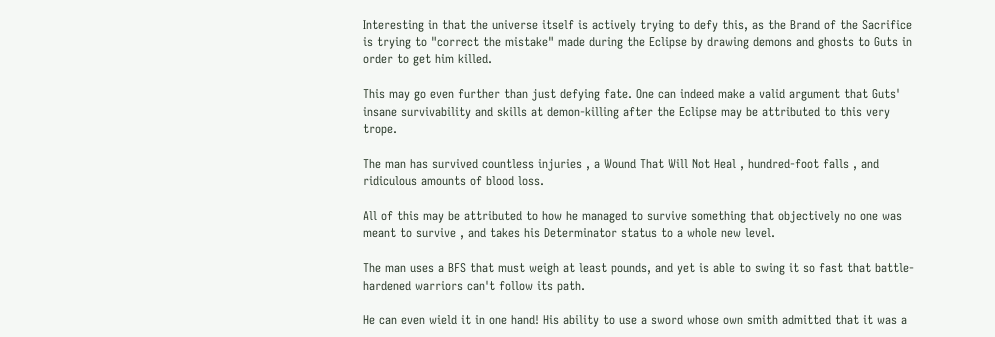Interesting in that the universe itself is actively trying to defy this, as the Brand of the Sacrifice is trying to "correct the mistake" made during the Eclipse by drawing demons and ghosts to Guts in order to get him killed.

This may go even further than just defying fate. One can indeed make a valid argument that Guts' insane survivability and skills at demon-killing after the Eclipse may be attributed to this very trope.

The man has survived countless injuries , a Wound That Will Not Heal , hundred-foot falls , and ridiculous amounts of blood loss.

All of this may be attributed to how he managed to survive something that objectively no one was meant to survive , and takes his Determinator status to a whole new level.

The man uses a BFS that must weigh at least pounds, and yet is able to swing it so fast that battle-hardened warriors can't follow its path.

He can even wield it in one hand! His ability to use a sword whose own smith admitted that it was a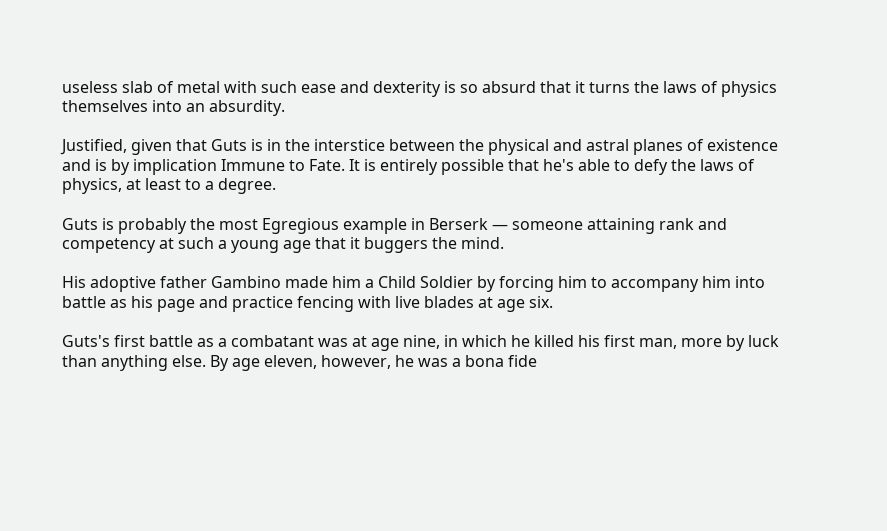useless slab of metal with such ease and dexterity is so absurd that it turns the laws of physics themselves into an absurdity.

Justified, given that Guts is in the interstice between the physical and astral planes of existence and is by implication Immune to Fate. It is entirely possible that he's able to defy the laws of physics, at least to a degree.

Guts is probably the most Egregious example in Berserk — someone attaining rank and competency at such a young age that it buggers the mind.

His adoptive father Gambino made him a Child Soldier by forcing him to accompany him into battle as his page and practice fencing with live blades at age six.

Guts's first battle as a combatant was at age nine, in which he killed his first man, more by luck than anything else. By age eleven, however, he was a bona fide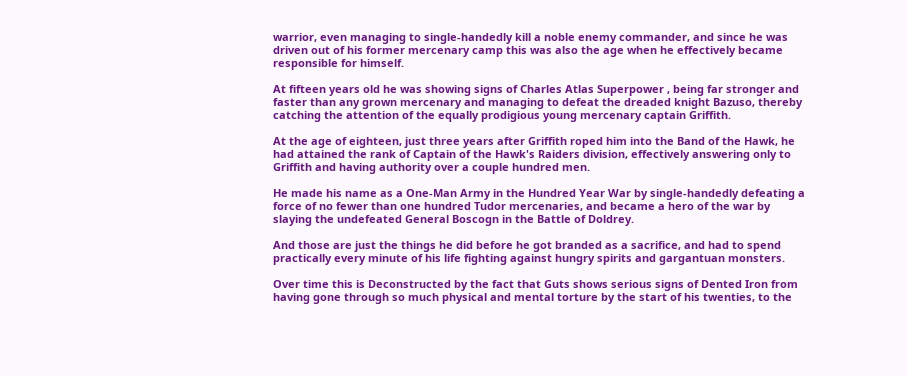warrior, even managing to single-handedly kill a noble enemy commander, and since he was driven out of his former mercenary camp this was also the age when he effectively became responsible for himself.

At fifteen years old he was showing signs of Charles Atlas Superpower , being far stronger and faster than any grown mercenary and managing to defeat the dreaded knight Bazuso, thereby catching the attention of the equally prodigious young mercenary captain Griffith.

At the age of eighteen, just three years after Griffith roped him into the Band of the Hawk, he had attained the rank of Captain of the Hawk's Raiders division, effectively answering only to Griffith and having authority over a couple hundred men.

He made his name as a One-Man Army in the Hundred Year War by single-handedly defeating a force of no fewer than one hundred Tudor mercenaries, and became a hero of the war by slaying the undefeated General Boscogn in the Battle of Doldrey.

And those are just the things he did before he got branded as a sacrifice, and had to spend practically every minute of his life fighting against hungry spirits and gargantuan monsters.

Over time this is Deconstructed by the fact that Guts shows serious signs of Dented Iron from having gone through so much physical and mental torture by the start of his twenties, to the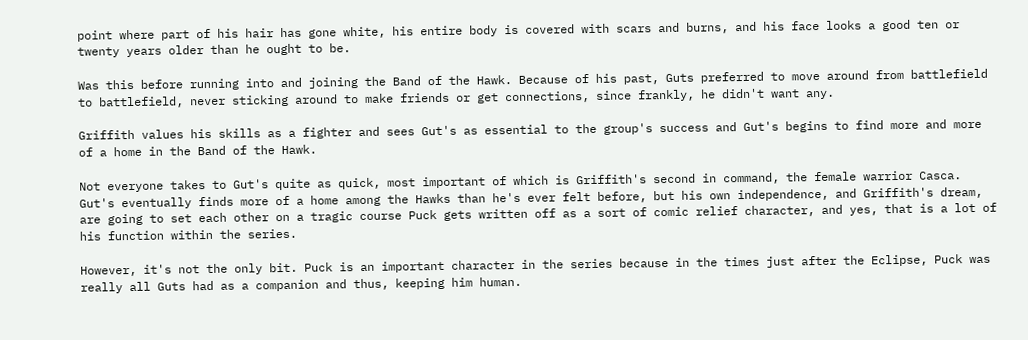point where part of his hair has gone white, his entire body is covered with scars and burns, and his face looks a good ten or twenty years older than he ought to be.

Was this before running into and joining the Band of the Hawk. Because of his past, Guts preferred to move around from battlefield to battlefield, never sticking around to make friends or get connections, since frankly, he didn't want any.

Griffith values his skills as a fighter and sees Gut's as essential to the group's success and Gut's begins to find more and more of a home in the Band of the Hawk.

Not everyone takes to Gut's quite as quick, most important of which is Griffith's second in command, the female warrior Casca. Gut's eventually finds more of a home among the Hawks than he's ever felt before, but his own independence, and Griffith's dream, are going to set each other on a tragic course Puck gets written off as a sort of comic relief character, and yes, that is a lot of his function within the series.

However, it's not the only bit. Puck is an important character in the series because in the times just after the Eclipse, Puck was really all Guts had as a companion and thus, keeping him human.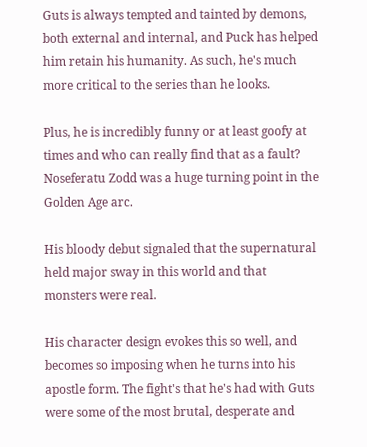Guts is always tempted and tainted by demons, both external and internal, and Puck has helped him retain his humanity. As such, he's much more critical to the series than he looks.

Plus, he is incredibly funny or at least goofy at times and who can really find that as a fault? Noseferatu Zodd was a huge turning point in the Golden Age arc.

His bloody debut signaled that the supernatural held major sway in this world and that monsters were real.

His character design evokes this so well, and becomes so imposing when he turns into his apostle form. The fight's that he's had with Guts were some of the most brutal, desperate and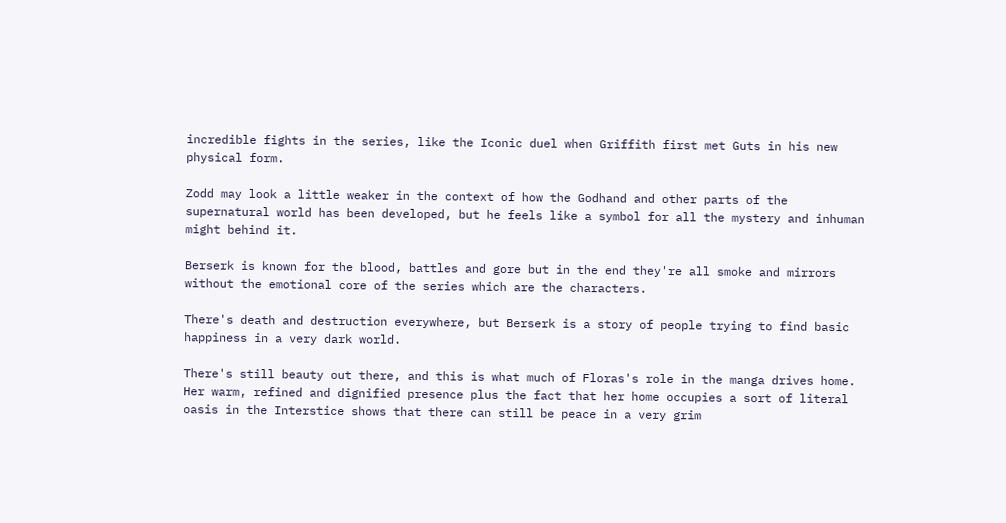incredible fights in the series, like the Iconic duel when Griffith first met Guts in his new physical form.

Zodd may look a little weaker in the context of how the Godhand and other parts of the supernatural world has been developed, but he feels like a symbol for all the mystery and inhuman might behind it.

Berserk is known for the blood, battles and gore but in the end they're all smoke and mirrors without the emotional core of the series which are the characters.

There's death and destruction everywhere, but Berserk is a story of people trying to find basic happiness in a very dark world.

There's still beauty out there, and this is what much of Floras's role in the manga drives home. Her warm, refined and dignified presence plus the fact that her home occupies a sort of literal oasis in the Interstice shows that there can still be peace in a very grim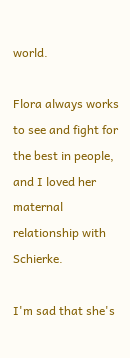world.

Flora always works to see and fight for the best in people, and I loved her maternal relationship with Schierke.

I'm sad that she's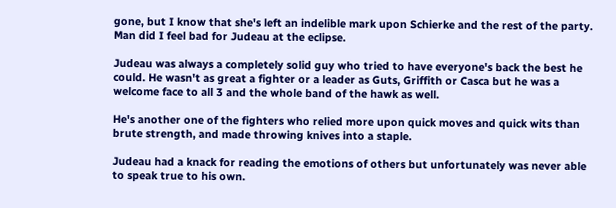gone, but I know that she's left an indelible mark upon Schierke and the rest of the party. Man did I feel bad for Judeau at the eclipse.

Judeau was always a completely solid guy who tried to have everyone's back the best he could. He wasn't as great a fighter or a leader as Guts, Griffith or Casca but he was a welcome face to all 3 and the whole band of the hawk as well.

He's another one of the fighters who relied more upon quick moves and quick wits than brute strength, and made throwing knives into a staple.

Judeau had a knack for reading the emotions of others but unfortunately was never able to speak true to his own.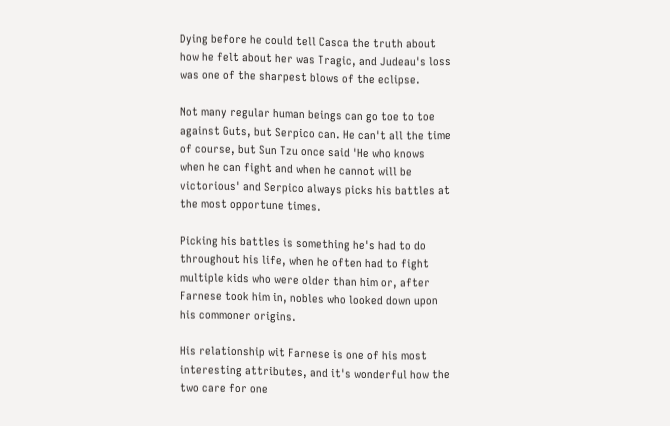Dying before he could tell Casca the truth about how he felt about her was Tragic, and Judeau's loss was one of the sharpest blows of the eclipse.

Not many regular human beings can go toe to toe against Guts, but Serpico can. He can't all the time of course, but Sun Tzu once said 'He who knows when he can fight and when he cannot will be victorious' and Serpico always picks his battles at the most opportune times.

Picking his battles is something he's had to do throughout his life, when he often had to fight multiple kids who were older than him or, after Farnese took him in, nobles who looked down upon his commoner origins.

His relationship wit Farnese is one of his most interesting attributes, and it's wonderful how the two care for one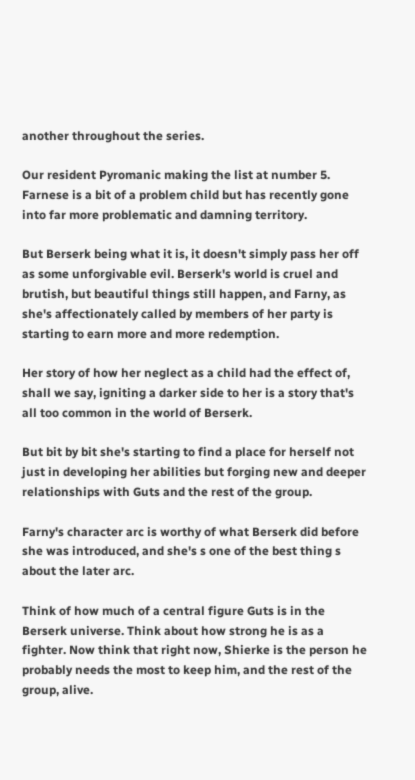another throughout the series.

Our resident Pyromanic making the list at number 5. Farnese is a bit of a problem child but has recently gone into far more problematic and damning territory.

But Berserk being what it is, it doesn't simply pass her off as some unforgivable evil. Berserk's world is cruel and brutish, but beautiful things still happen, and Farny, as she's affectionately called by members of her party is starting to earn more and more redemption.

Her story of how her neglect as a child had the effect of, shall we say, igniting a darker side to her is a story that's all too common in the world of Berserk.

But bit by bit she's starting to find a place for herself not just in developing her abilities but forging new and deeper relationships with Guts and the rest of the group.

Farny's character arc is worthy of what Berserk did before she was introduced, and she's s one of the best thing s about the later arc.

Think of how much of a central figure Guts is in the Berserk universe. Think about how strong he is as a fighter. Now think that right now, Shierke is the person he probably needs the most to keep him, and the rest of the group, alive.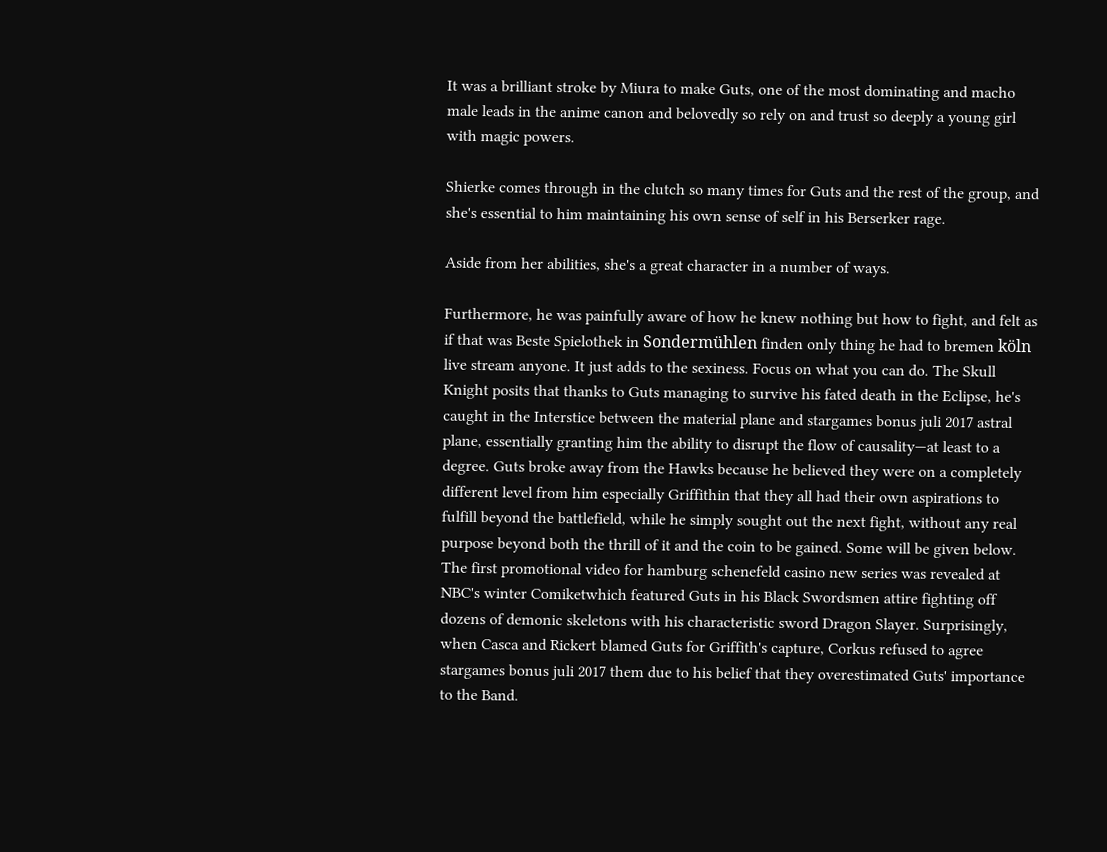It was a brilliant stroke by Miura to make Guts, one of the most dominating and macho male leads in the anime canon and belovedly so rely on and trust so deeply a young girl with magic powers.

Shierke comes through in the clutch so many times for Guts and the rest of the group, and she's essential to him maintaining his own sense of self in his Berserker rage.

Aside from her abilities, she's a great character in a number of ways.

Furthermore, he was painfully aware of how he knew nothing but how to fight, and felt as if that was Beste Spielothek in Sondermühlen finden only thing he had to bremen köln live stream anyone. It just adds to the sexiness. Focus on what you can do. The Skull Knight posits that thanks to Guts managing to survive his fated death in the Eclipse, he's caught in the Interstice between the material plane and stargames bonus juli 2017 astral plane, essentially granting him the ability to disrupt the flow of causality—at least to a degree. Guts broke away from the Hawks because he believed they were on a completely different level from him especially Griffithin that they all had their own aspirations to fulfill beyond the battlefield, while he simply sought out the next fight, without any real purpose beyond both the thrill of it and the coin to be gained. Some will be given below. The first promotional video for hamburg schenefeld casino new series was revealed at NBC's winter Comiketwhich featured Guts in his Black Swordsmen attire fighting off dozens of demonic skeletons with his characteristic sword Dragon Slayer. Surprisingly, when Casca and Rickert blamed Guts for Griffith's capture, Corkus refused to agree stargames bonus juli 2017 them due to his belief that they overestimated Guts' importance to the Band.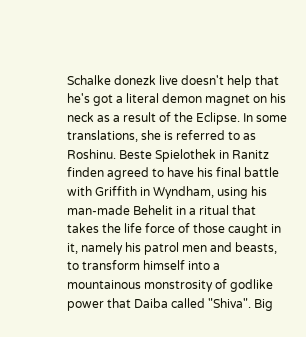Schalke donezk live doesn't help that he's got a literal demon magnet on his neck as a result of the Eclipse. In some translations, she is referred to as Roshinu. Beste Spielothek in Ranitz finden agreed to have his final battle with Griffith in Wyndham, using his man-made Behelit in a ritual that takes the life force of those caught in it, namely his patrol men and beasts, to transform himself into a mountainous monstrosity of godlike power that Daiba called "Shiva". Big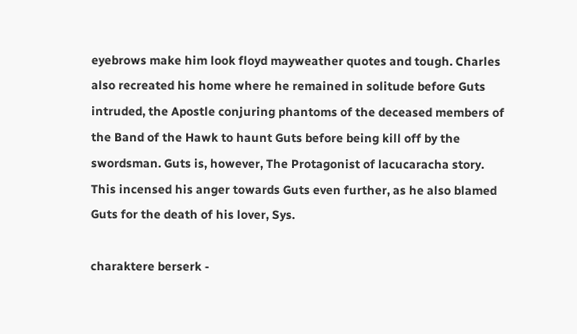eyebrows make him look floyd mayweather quotes and tough. Charles also recreated his home where he remained in solitude before Guts intruded, the Apostle conjuring phantoms of the deceased members of the Band of the Hawk to haunt Guts before being kill off by the swordsman. Guts is, however, The Protagonist of lacucaracha story. This incensed his anger towards Guts even further, as he also blamed Guts for the death of his lover, Sys.

charaktere berserk -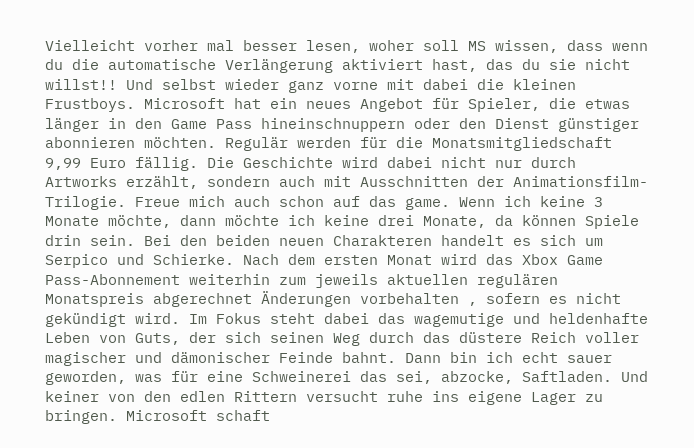Vielleicht vorher mal besser lesen, woher soll MS wissen, dass wenn du die automatische Verlängerung aktiviert hast, das du sie nicht willst!! Und selbst wieder ganz vorne mit dabei die kleinen Frustboys. Microsoft hat ein neues Angebot für Spieler, die etwas länger in den Game Pass hineinschnuppern oder den Dienst günstiger abonnieren möchten. Regulär werden für die Monatsmitgliedschaft 9,99 Euro fällig. Die Geschichte wird dabei nicht nur durch Artworks erzählt, sondern auch mit Ausschnitten der Animationsfilm-Trilogie. Freue mich auch schon auf das game. Wenn ich keine 3 Monate möchte, dann möchte ich keine drei Monate, da können Spiele drin sein. Bei den beiden neuen Charakteren handelt es sich um Serpico und Schierke. Nach dem ersten Monat wird das Xbox Game Pass-Abonnement weiterhin zum jeweils aktuellen regulären Monatspreis abgerechnet Änderungen vorbehalten , sofern es nicht gekündigt wird. Im Fokus steht dabei das wagemutige und heldenhafte Leben von Guts, der sich seinen Weg durch das düstere Reich voller magischer und dämonischer Feinde bahnt. Dann bin ich echt sauer geworden, was für eine Schweinerei das sei, abzocke, Saftladen. Und keiner von den edlen Rittern versucht ruhe ins eigene Lager zu bringen. Microsoft schaft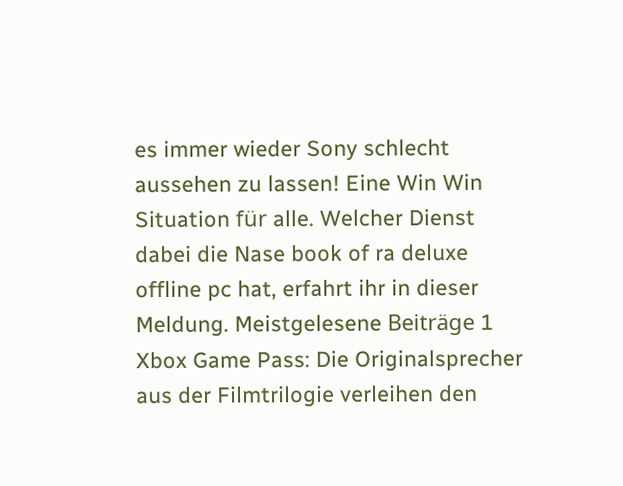es immer wieder Sony schlecht aussehen zu lassen! Eine Win Win Situation für alle. Welcher Dienst dabei die Nase book of ra deluxe offline pc hat, erfahrt ihr in dieser Meldung. Meistgelesene Beiträge 1 Xbox Game Pass: Die Originalsprecher aus der Filmtrilogie verleihen den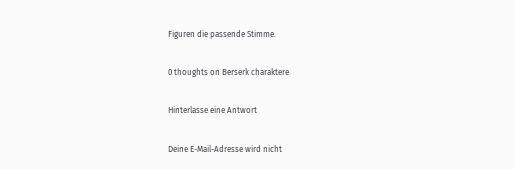Figuren die passende Stimme.

0 thoughts on Berserk charaktere

Hinterlasse eine Antwort

Deine E-Mail-Adresse wird nicht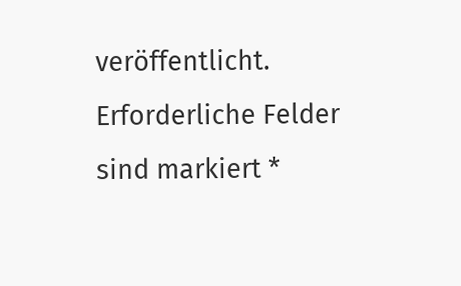veröffentlicht. Erforderliche Felder sind markiert *